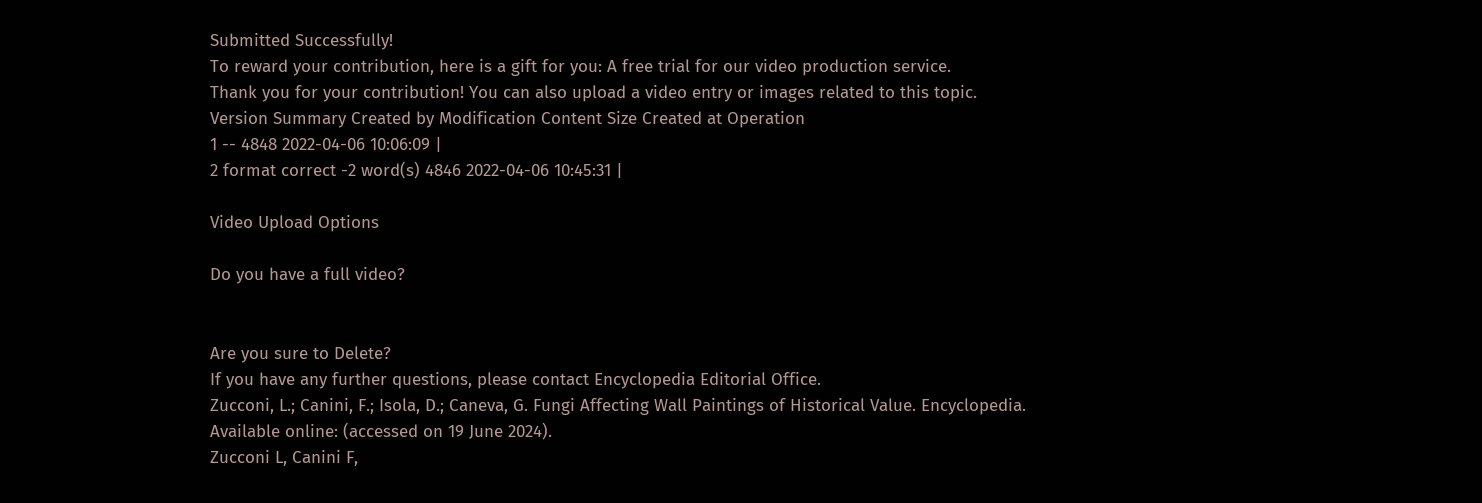Submitted Successfully!
To reward your contribution, here is a gift for you: A free trial for our video production service.
Thank you for your contribution! You can also upload a video entry or images related to this topic.
Version Summary Created by Modification Content Size Created at Operation
1 -- 4848 2022-04-06 10:06:09 |
2 format correct -2 word(s) 4846 2022-04-06 10:45:31 |

Video Upload Options

Do you have a full video?


Are you sure to Delete?
If you have any further questions, please contact Encyclopedia Editorial Office.
Zucconi, L.; Canini, F.; Isola, D.; Caneva, G. Fungi Affecting Wall Paintings of Historical Value. Encyclopedia. Available online: (accessed on 19 June 2024).
Zucconi L, Canini F,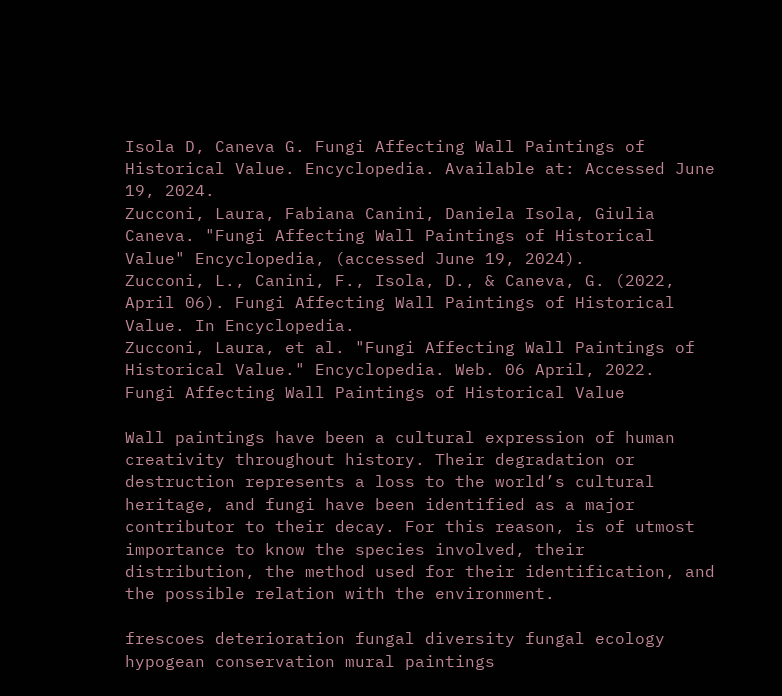Isola D, Caneva G. Fungi Affecting Wall Paintings of Historical Value. Encyclopedia. Available at: Accessed June 19, 2024.
Zucconi, Laura, Fabiana Canini, Daniela Isola, Giulia Caneva. "Fungi Affecting Wall Paintings of Historical Value" Encyclopedia, (accessed June 19, 2024).
Zucconi, L., Canini, F., Isola, D., & Caneva, G. (2022, April 06). Fungi Affecting Wall Paintings of Historical Value. In Encyclopedia.
Zucconi, Laura, et al. "Fungi Affecting Wall Paintings of Historical Value." Encyclopedia. Web. 06 April, 2022.
Fungi Affecting Wall Paintings of Historical Value

Wall paintings have been a cultural expression of human creativity throughout history. Their degradation or destruction represents a loss to the world’s cultural heritage, and fungi have been identified as a major contributor to their decay. For this reason, is of utmost importance to know the species involved, their distribution, the method used for their identification, and the possible relation with the environment.

frescoes deterioration fungal diversity fungal ecology hypogean conservation mural paintings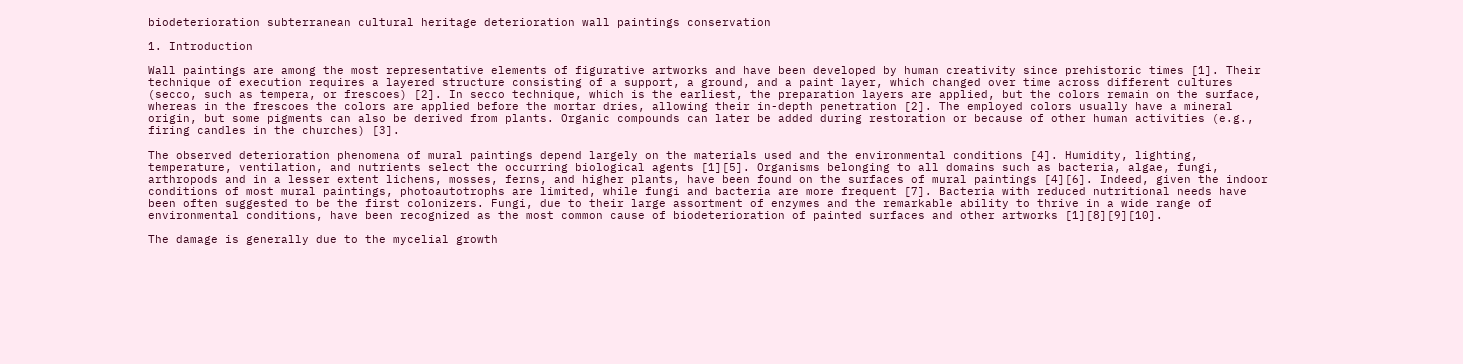biodeterioration subterranean cultural heritage deterioration wall paintings conservation

1. Introduction

Wall paintings are among the most representative elements of figurative artworks and have been developed by human creativity since prehistoric times [1]. Their technique of execution requires a layered structure consisting of a support, a ground, and a paint layer, which changed over time across different cultures (secco, such as tempera, or frescoes) [2]. In secco technique, which is the earliest, the preparation layers are applied, but the colors remain on the surface, whereas in the frescoes the colors are applied before the mortar dries, allowing their in-depth penetration [2]. The employed colors usually have a mineral origin, but some pigments can also be derived from plants. Organic compounds can later be added during restoration or because of other human activities (e.g., firing candles in the churches) [3].

The observed deterioration phenomena of mural paintings depend largely on the materials used and the environmental conditions [4]. Humidity, lighting, temperature, ventilation, and nutrients select the occurring biological agents [1][5]. Organisms belonging to all domains such as bacteria, algae, fungi, arthropods and in a lesser extent lichens, mosses, ferns, and higher plants, have been found on the surfaces of mural paintings [4][6]. Indeed, given the indoor conditions of most mural paintings, photoautotrophs are limited, while fungi and bacteria are more frequent [7]. Bacteria with reduced nutritional needs have been often suggested to be the first colonizers. Fungi, due to their large assortment of enzymes and the remarkable ability to thrive in a wide range of environmental conditions, have been recognized as the most common cause of biodeterioration of painted surfaces and other artworks [1][8][9][10].

The damage is generally due to the mycelial growth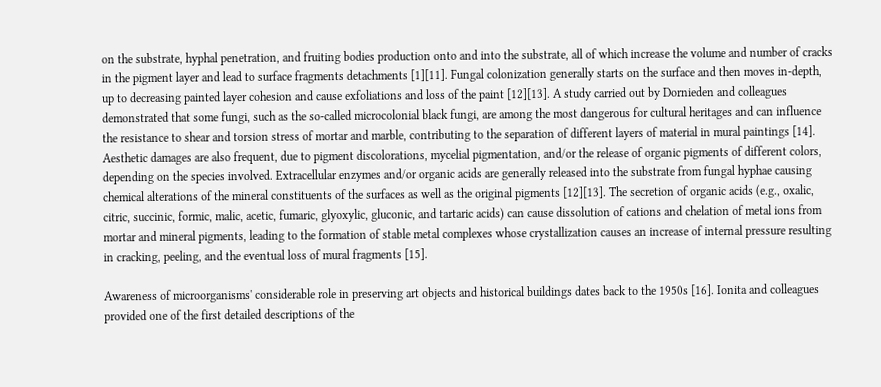on the substrate, hyphal penetration, and fruiting bodies production onto and into the substrate, all of which increase the volume and number of cracks in the pigment layer and lead to surface fragments detachments [1][11]. Fungal colonization generally starts on the surface and then moves in-depth, up to decreasing painted layer cohesion and cause exfoliations and loss of the paint [12][13]. A study carried out by Dornieden and colleagues demonstrated that some fungi, such as the so-called microcolonial black fungi, are among the most dangerous for cultural heritages and can influence the resistance to shear and torsion stress of mortar and marble, contributing to the separation of different layers of material in mural paintings [14]. Aesthetic damages are also frequent, due to pigment discolorations, mycelial pigmentation, and/or the release of organic pigments of different colors, depending on the species involved. Extracellular enzymes and/or organic acids are generally released into the substrate from fungal hyphae causing chemical alterations of the mineral constituents of the surfaces as well as the original pigments [12][13]. The secretion of organic acids (e.g., oxalic, citric, succinic, formic, malic, acetic, fumaric, glyoxylic, gluconic, and tartaric acids) can cause dissolution of cations and chelation of metal ions from mortar and mineral pigments, leading to the formation of stable metal complexes whose crystallization causes an increase of internal pressure resulting in cracking, peeling, and the eventual loss of mural fragments [15].

Awareness of microorganisms' considerable role in preserving art objects and historical buildings dates back to the 1950s [16]. Ionita and colleagues provided one of the first detailed descriptions of the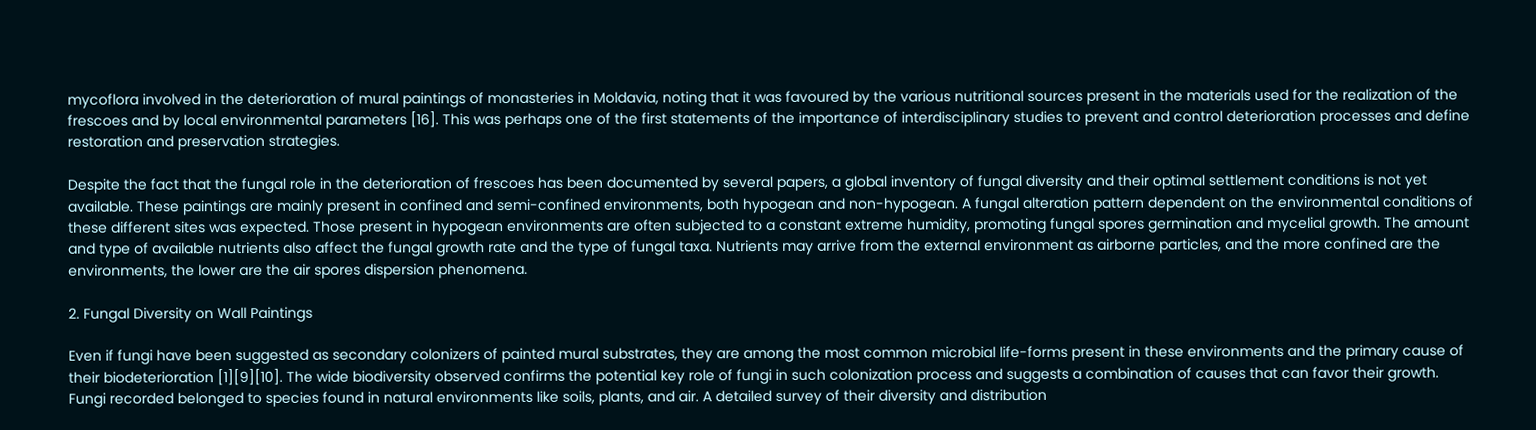mycoflora involved in the deterioration of mural paintings of monasteries in Moldavia, noting that it was favoured by the various nutritional sources present in the materials used for the realization of the frescoes and by local environmental parameters [16]. This was perhaps one of the first statements of the importance of interdisciplinary studies to prevent and control deterioration processes and define restoration and preservation strategies.

Despite the fact that the fungal role in the deterioration of frescoes has been documented by several papers, a global inventory of fungal diversity and their optimal settlement conditions is not yet available. These paintings are mainly present in confined and semi-confined environments, both hypogean and non-hypogean. A fungal alteration pattern dependent on the environmental conditions of these different sites was expected. Those present in hypogean environments are often subjected to a constant extreme humidity, promoting fungal spores germination and mycelial growth. The amount and type of available nutrients also affect the fungal growth rate and the type of fungal taxa. Nutrients may arrive from the external environment as airborne particles, and the more confined are the environments, the lower are the air spores dispersion phenomena.

2. Fungal Diversity on Wall Paintings

Even if fungi have been suggested as secondary colonizers of painted mural substrates, they are among the most common microbial life-forms present in these environments and the primary cause of their biodeterioration [1][9][10]. The wide biodiversity observed confirms the potential key role of fungi in such colonization process and suggests a combination of causes that can favor their growth. Fungi recorded belonged to species found in natural environments like soils, plants, and air. A detailed survey of their diversity and distribution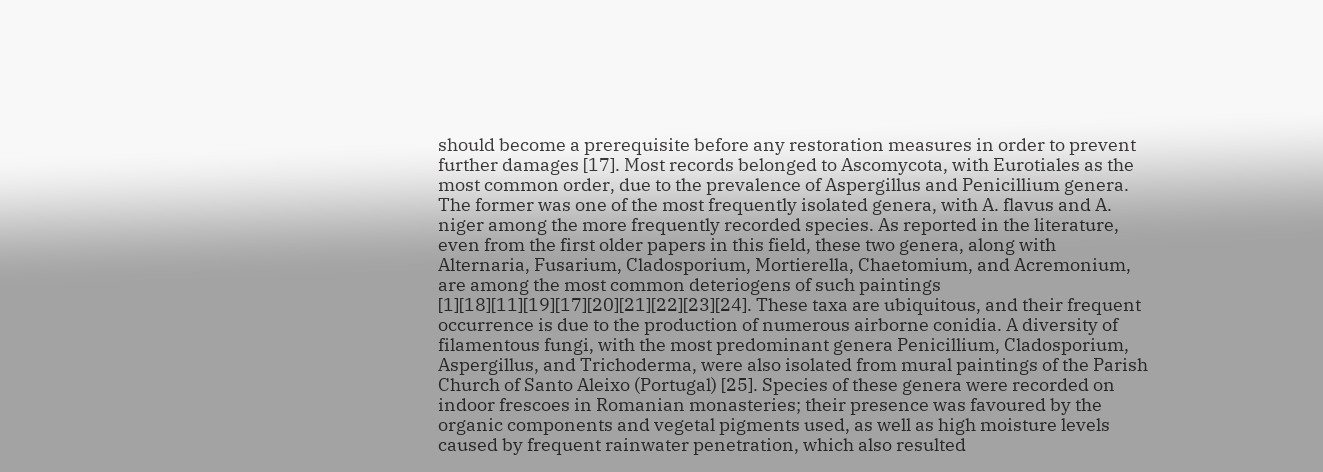should become a prerequisite before any restoration measures in order to prevent further damages [17]. Most records belonged to Ascomycota, with Eurotiales as the most common order, due to the prevalence of Aspergillus and Penicillium genera. The former was one of the most frequently isolated genera, with A. flavus and A. niger among the more frequently recorded species. As reported in the literature, even from the first older papers in this field, these two genera, along with Alternaria, Fusarium, Cladosporium, Mortierella, Chaetomium, and Acremonium, are among the most common deteriogens of such paintings [1][18][11][19][17][20][21][22][23][24]. These taxa are ubiquitous, and their frequent occurrence is due to the production of numerous airborne conidia. A diversity of filamentous fungi, with the most predominant genera Penicillium, Cladosporium, Aspergillus, and Trichoderma, were also isolated from mural paintings of the Parish Church of Santo Aleixo (Portugal) [25]. Species of these genera were recorded on indoor frescoes in Romanian monasteries; their presence was favoured by the organic components and vegetal pigments used, as well as high moisture levels caused by frequent rainwater penetration, which also resulted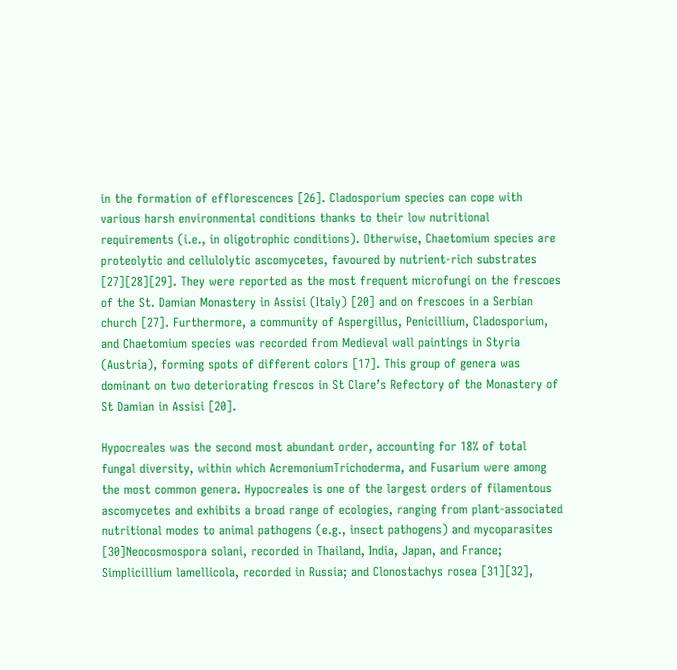in the formation of efflorescences [26]. Cladosporium species can cope with various harsh environmental conditions thanks to their low nutritional requirements (i.e., in oligotrophic conditions). Otherwise, Chaetomium species are proteolytic and cellulolytic ascomycetes, favoured by nutrient-rich substrates [27][28][29]. They were reported as the most frequent microfungi on the frescoes of the St. Damian Monastery in Assisi (Italy) [20] and on frescoes in a Serbian church [27]. Furthermore, a community of Aspergillus, Penicillium, Cladosporium, and Chaetomium species was recorded from Medieval wall paintings in Styria (Austria), forming spots of different colors [17]. This group of genera was dominant on two deteriorating frescos in St Clare’s Refectory of the Monastery of St Damian in Assisi [20].

Hypocreales was the second most abundant order, accounting for 18% of total fungal diversity, within which AcremoniumTrichoderma, and Fusarium were among the most common genera. Hypocreales is one of the largest orders of filamentous ascomycetes and exhibits a broad range of ecologies, ranging from plant-associated nutritional modes to animal pathogens (e.g., insect pathogens) and mycoparasites [30]Neocosmospora solani, recorded in Thailand, India, Japan, and France; Simplicillium lamellicola, recorded in Russia; and Clonostachys rosea [31][32],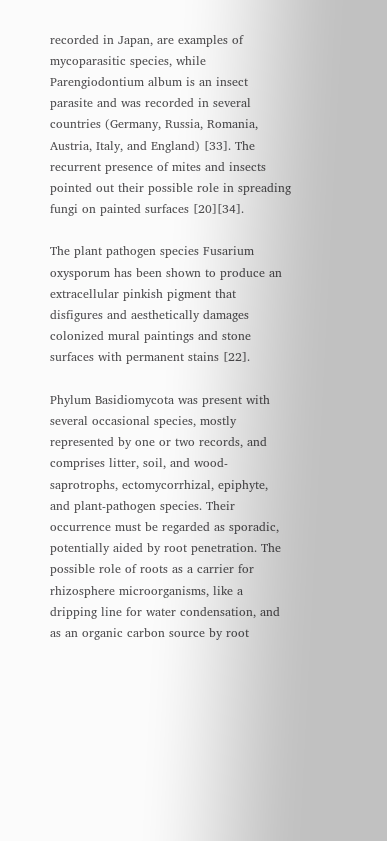recorded in Japan, are examples of mycoparasitic species, while Parengiodontium album is an insect parasite and was recorded in several countries (Germany, Russia, Romania, Austria, Italy, and England) [33]. The recurrent presence of mites and insects pointed out their possible role in spreading fungi on painted surfaces [20][34].

The plant pathogen species Fusarium oxysporum has been shown to produce an extracellular pinkish pigment that disfigures and aesthetically damages colonized mural paintings and stone surfaces with permanent stains [22].

Phylum Basidiomycota was present with several occasional species, mostly represented by one or two records, and comprises litter, soil, and wood-saprotrophs, ectomycorrhizal, epiphyte, and plant-pathogen species. Their occurrence must be regarded as sporadic, potentially aided by root penetration. The possible role of roots as a carrier for rhizosphere microorganisms, like a dripping line for water condensation, and as an organic carbon source by root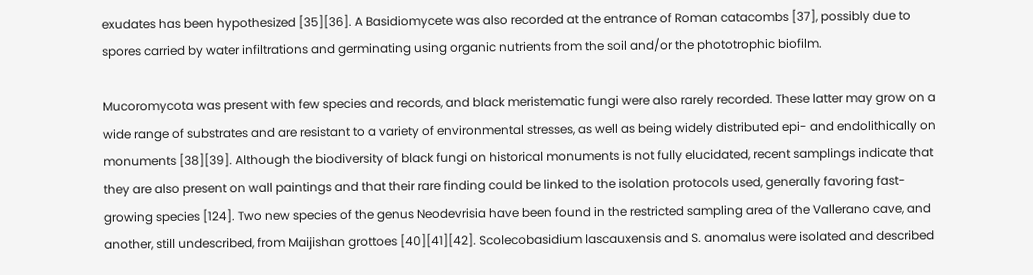exudates has been hypothesized [35][36]. A Basidiomycete was also recorded at the entrance of Roman catacombs [37], possibly due to spores carried by water infiltrations and germinating using organic nutrients from the soil and/or the phototrophic biofilm.

Mucoromycota was present with few species and records, and black meristematic fungi were also rarely recorded. These latter may grow on a wide range of substrates and are resistant to a variety of environmental stresses, as well as being widely distributed epi- and endolithically on monuments [38][39]. Although the biodiversity of black fungi on historical monuments is not fully elucidated, recent samplings indicate that they are also present on wall paintings and that their rare finding could be linked to the isolation protocols used, generally favoring fast-growing species [124]. Two new species of the genus Neodevrisia have been found in the restricted sampling area of the Vallerano cave, and another, still undescribed, from Maijishan grottoes [40][41][42]. Scolecobasidium lascauxensis and S. anomalus were isolated and described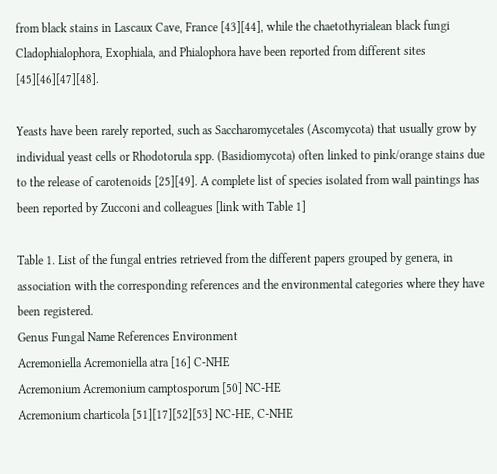from black stains in Lascaux Cave, France [43][44], while the chaetothyrialean black fungi Cladophialophora, Exophiala, and Phialophora have been reported from different sites [45][46][47][48].

Yeasts have been rarely reported, such as Saccharomycetales (Ascomycota) that usually grow by individual yeast cells or Rhodotorula spp. (Basidiomycota) often linked to pink/orange stains due to the release of carotenoids [25][49]. A complete list of species isolated from wall paintings has been reported by Zucconi and colleagues [link with Table 1]

Table 1. List of the fungal entries retrieved from the different papers grouped by genera, in association with the corresponding references and the environmental categories where they have been registered.
Genus Fungal Name References Environment
Acremoniella Acremoniella atra [16] C-NHE
Acremonium Acremonium camptosporum [50] NC-HE
Acremonium charticola [51][17][52][53] NC-HE, C-NHE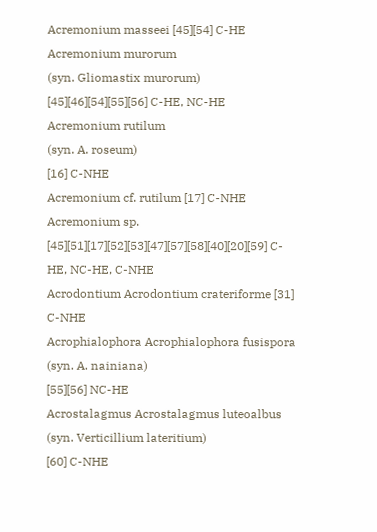Acremonium masseei [45][54] C-HE
Acremonium murorum
(syn. Gliomastix murorum)
[45][46][54][55][56] C-HE, NC-HE
Acremonium rutilum
(syn. A. roseum)
[16] C-NHE
Acremonium cf. rutilum [17] C-NHE
Acremonium sp. [45][51][17][52][53][47][57][58][40][20][59] C-HE, NC-HE, C-NHE
Acrodontium Acrodontium crateriforme [31] C-NHE
Acrophialophora Acrophialophora fusispora
(syn. A. nainiana)
[55][56] NC-HE
Acrostalagmus Acrostalagmus luteoalbus
(syn. Verticillium lateritium)
[60] C-NHE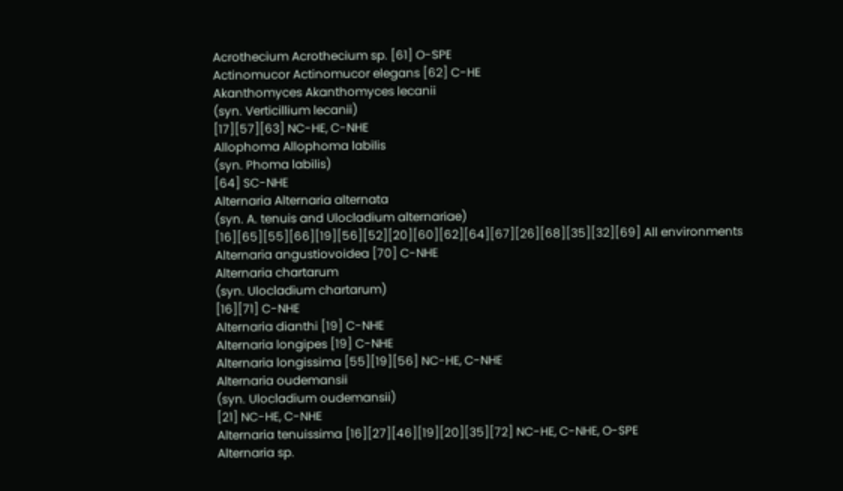Acrothecium Acrothecium sp. [61] O-SPE
Actinomucor Actinomucor elegans [62] C-HE
Akanthomyces Akanthomyces lecanii
(syn. Verticillium lecanii)
[17][57][63] NC-HE, C-NHE
Allophoma Allophoma labilis
(syn. Phoma labilis)
[64] SC-NHE
Alternaria Alternaria alternata
(syn. A. tenuis and Ulocladium alternariae)
[16][65][55][66][19][56][52][20][60][62][64][67][26][68][35][32][69] All environments
Alternaria angustiovoidea [70] C-NHE
Alternaria chartarum
(syn. Ulocladium chartarum)
[16][71] C-NHE
Alternaria dianthi [19] C-NHE
Alternaria longipes [19] C-NHE
Alternaria longissima [55][19][56] NC-HE, C-NHE
Alternaria oudemansii
(syn. Ulocladium oudemansii)
[21] NC-HE, C-NHE
Alternaria tenuissima [16][27][46][19][20][35][72] NC-HE, C-NHE, O-SPE
Alternaria sp.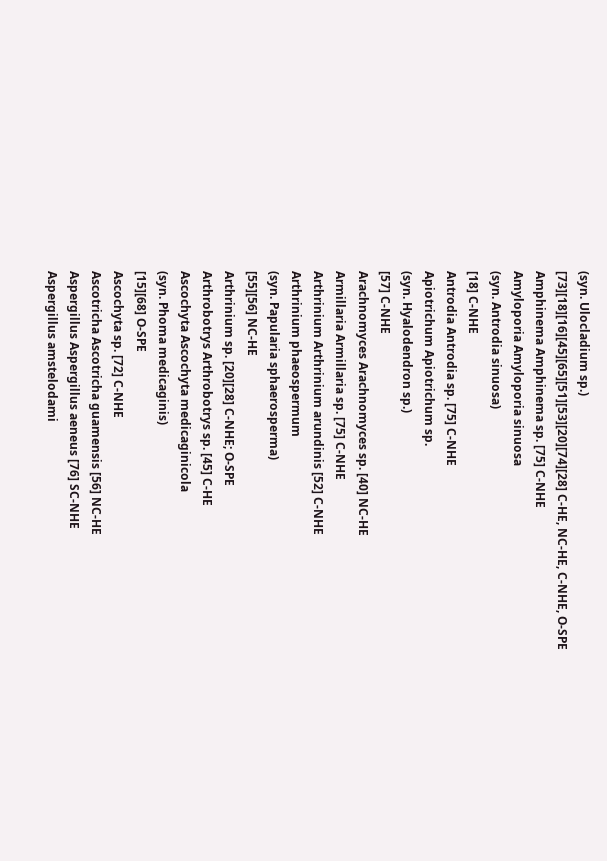(syn. Ulocladium sp.)
[73][18][16][45][65][51][53][20][74][28] C-HE, NC-HE, C-NHE, O-SPE
Amphinema Amphinema sp. [75] C-NHE
Amyloporia Amyloporia sinuosa
(syn. Antrodia sinuosa)
[18] C-NHE
Antrodia Antrodia sp. [75] C-NHE
Apiotrichum Apiotrichum sp.
(syn. Hyalodendron sp.)
[57] C-NHE
Arachnomyces Arachnomyces sp. [40] NC-HE
Armillaria Armillaria sp. [75] C-NHE
Arthrinium Arthrinium arundinis [52] C-NHE
Arthrinium phaeospermum
(syn. Papularia sphaerosperma)
[55][56] NC-HE
Arthrinium sp. [20][28] C-NHE; O-SPE
Arthrobotrys Arthrobotrys sp. [45] C-HE
Ascochyta Ascochyta medicaginicola
(syn. Phoma medicaginis)
[15][68] O-SPE
Ascochyta sp. [72] C-NHE
Ascotricha Ascotricha guamensis [56] NC-HE
Aspergillus Aspergillus aeneus [76] SC-NHE
Aspergillus amstelodami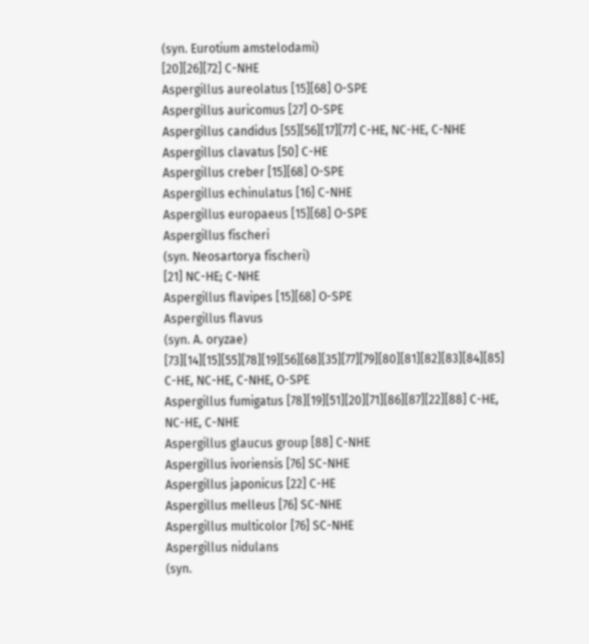(syn. Eurotium amstelodami)
[20][26][72] C-NHE
Aspergillus aureolatus [15][68] O-SPE
Aspergillus auricomus [27] O-SPE
Aspergillus candidus [55][56][17][77] C-HE, NC-HE, C-NHE
Aspergillus clavatus [50] C-HE
Aspergillus creber [15][68] O-SPE
Aspergillus echinulatus [16] C-NHE
Aspergillus europaeus [15][68] O-SPE
Aspergillus fischeri
(syn. Neosartorya fischeri)
[21] NC-HE; C-NHE
Aspergillus flavipes [15][68] O-SPE
Aspergillus flavus
(syn. A. oryzae)
[73][14][15][55][78][19][56][68][35][77][79][80][81][82][83][84][85] C-HE, NC-HE, C-NHE, O-SPE
Aspergillus fumigatus [78][19][51][20][71][86][87][22][88] C-HE, NC-HE, C-NHE
Aspergillus glaucus group [88] C-NHE
Aspergillus ivoriensis [76] SC-NHE
Aspergillus japonicus [22] C-HE
Aspergillus melleus [76] SC-NHE
Aspergillus multicolor [76] SC-NHE
Aspergillus nidulans
(syn.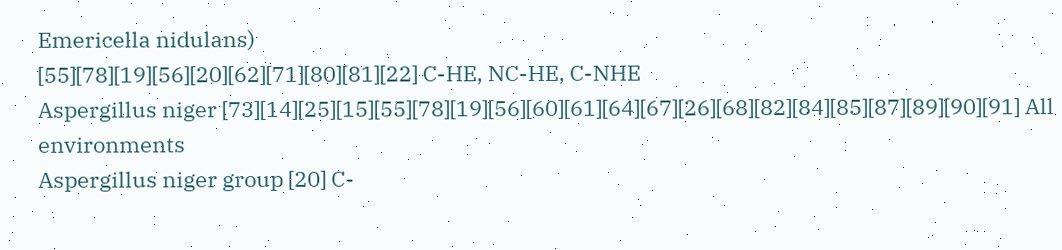Emericella nidulans)
[55][78][19][56][20][62][71][80][81][22] C-HE, NC-HE, C-NHE
Aspergillus niger [73][14][25][15][55][78][19][56][60][61][64][67][26][68][82][84][85][87][89][90][91] All environments
Aspergillus niger group [20] C-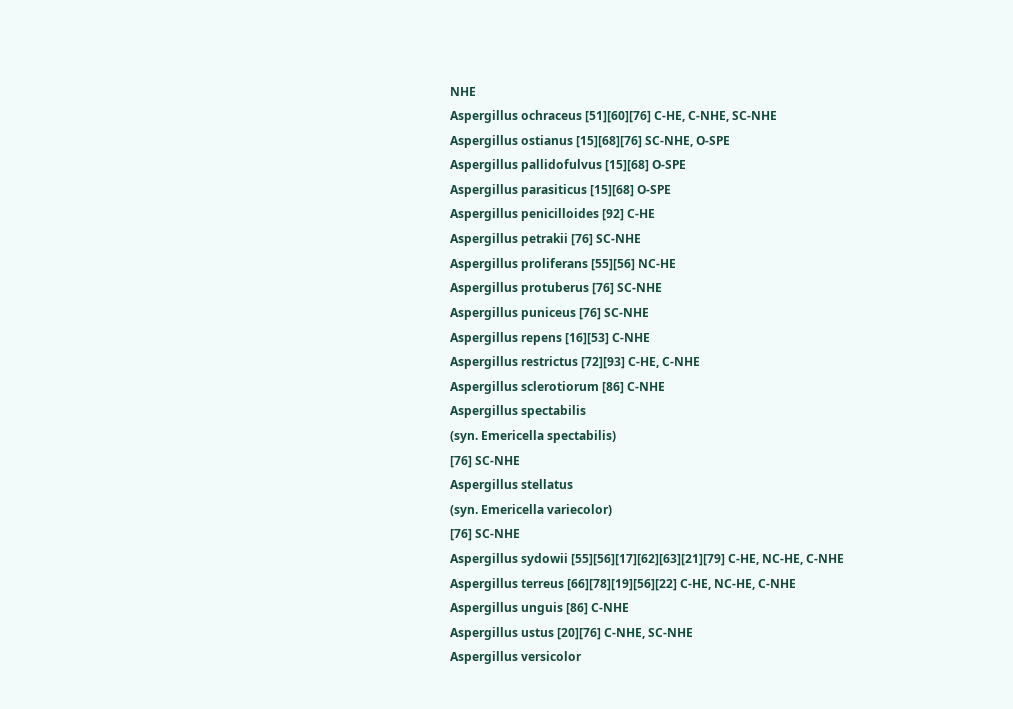NHE
Aspergillus ochraceus [51][60][76] C-HE, C-NHE, SC-NHE
Aspergillus ostianus [15][68][76] SC-NHE, O-SPE
Aspergillus pallidofulvus [15][68] O-SPE
Aspergillus parasiticus [15][68] O-SPE
Aspergillus penicilloides [92] C-HE
Aspergillus petrakii [76] SC-NHE
Aspergillus proliferans [55][56] NC-HE
Aspergillus protuberus [76] SC-NHE
Aspergillus puniceus [76] SC-NHE
Aspergillus repens [16][53] C-NHE
Aspergillus restrictus [72][93] C-HE, C-NHE
Aspergillus sclerotiorum [86] C-NHE
Aspergillus spectabilis
(syn. Emericella spectabilis)
[76] SC-NHE
Aspergillus stellatus
(syn. Emericella variecolor)
[76] SC-NHE
Aspergillus sydowii [55][56][17][62][63][21][79] C-HE, NC-HE, C-NHE
Aspergillus terreus [66][78][19][56][22] C-HE, NC-HE, C-NHE
Aspergillus unguis [86] C-NHE
Aspergillus ustus [20][76] C-NHE, SC-NHE
Aspergillus versicolor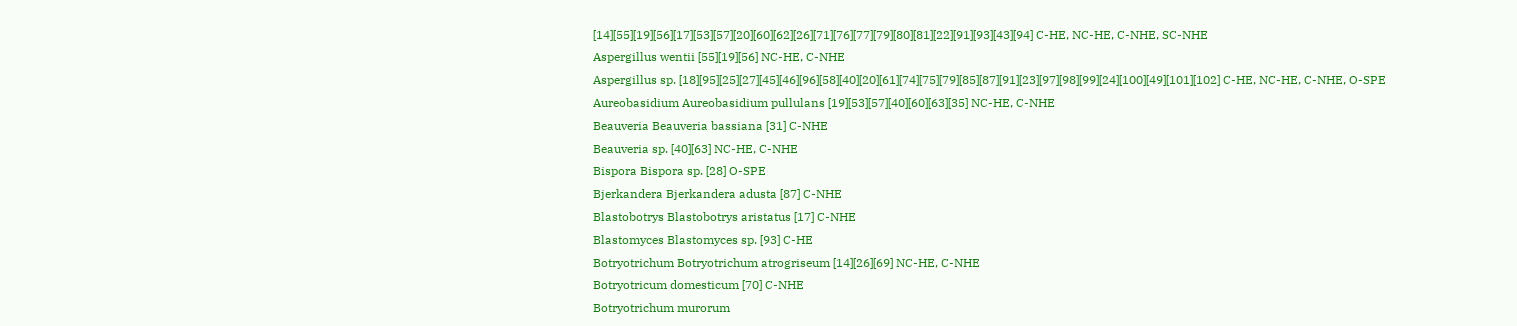[14][55][19][56][17][53][57][20][60][62][26][71][76][77][79][80][81][22][91][93][43][94] C-HE, NC-HE, C-NHE, SC-NHE
Aspergillus wentii [55][19][56] NC-HE, C-NHE
Aspergillus sp. [18][95][25][27][45][46][96][58][40][20][61][74][75][79][85][87][91][23][97][98][99][24][100][49][101][102] C-HE, NC-HE, C-NHE, O-SPE
Aureobasidium Aureobasidium pullulans [19][53][57][40][60][63][35] NC-HE, C-NHE
Beauveria Beauveria bassiana [31] C-NHE
Beauveria sp. [40][63] NC-HE, C-NHE
Bispora Bispora sp. [28] O-SPE
Bjerkandera Bjerkandera adusta [87] C-NHE
Blastobotrys Blastobotrys aristatus [17] C-NHE
Blastomyces Blastomyces sp. [93] C-HE
Botryotrichum Botryotrichum atrogriseum [14][26][69] NC-HE, C-NHE
Botryotricum domesticum [70] C-NHE
Botryotrichum murorum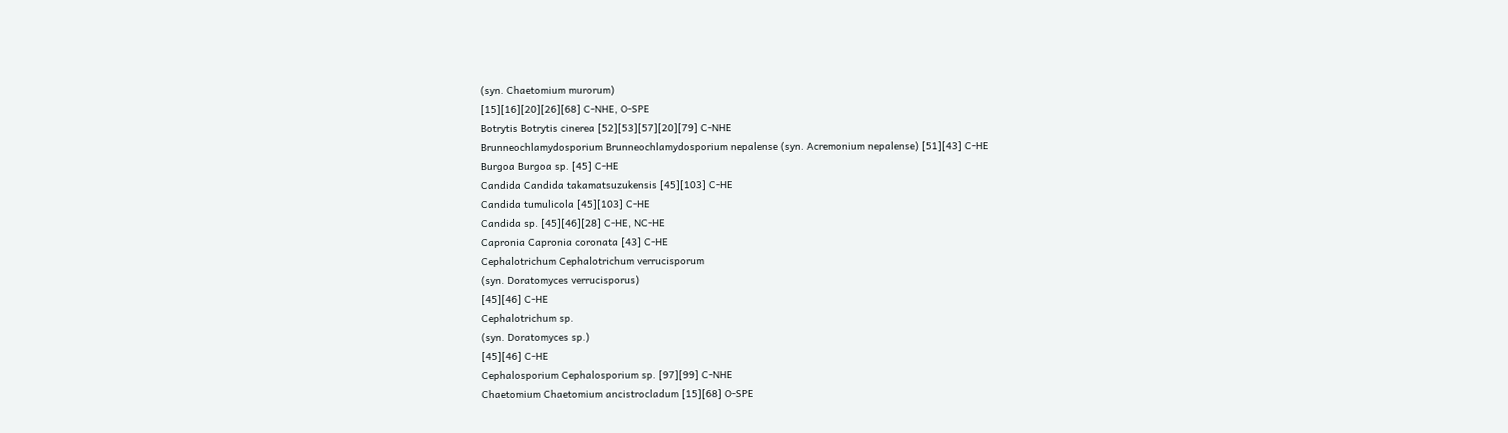(syn. Chaetomium murorum)
[15][16][20][26][68] C-NHE, O-SPE
Botrytis Botrytis cinerea [52][53][57][20][79] C-NHE
Brunneochlamydosporium Brunneochlamydosporium nepalense (syn. Acremonium nepalense) [51][43] C-HE
Burgoa Burgoa sp. [45] C-HE
Candida Candida takamatsuzukensis [45][103] C-HE
Candida tumulicola [45][103] C-HE
Candida sp. [45][46][28] C-HE, NC-HE
Capronia Capronia coronata [43] C-HE
Cephalotrichum Cephalotrichum verrucisporum
(syn. Doratomyces verrucisporus)
[45][46] C-HE
Cephalotrichum sp.
(syn. Doratomyces sp.)
[45][46] C-HE
Cephalosporium Cephalosporium sp. [97][99] C-NHE
Chaetomium Chaetomium ancistrocladum [15][68] O-SPE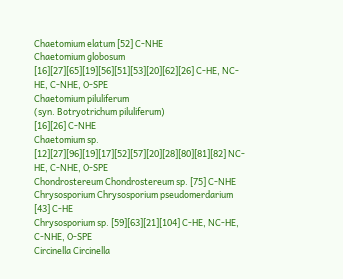Chaetomium elatum [52] C-NHE
Chaetomium globosum [16][27][65][19][56][51][53][20][62][26] C-HE, NC-HE, C-NHE, O-SPE
Chaetomium piluliferum
(syn. Botryotrichum piluliferum)
[16][26] C-NHE
Chaetomium sp. [12][27][96][19][17][52][57][20][28][80][81][82] NC-HE, C-NHE, O-SPE
Chondrostereum Chondrostereum sp. [75] C-NHE
Chrysosporium Chrysosporium pseudomerdarium [43] C-HE
Chrysosporium sp. [59][63][21][104] C-HE, NC-HE, C-NHE, O-SPE
Circinella Circinella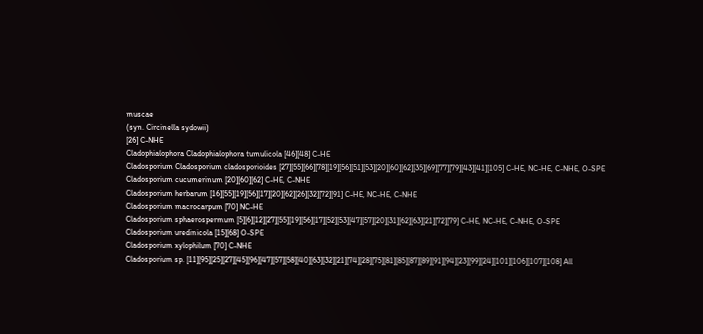muscae
(syn. Circinella sydowii)
[26] C-NHE
Cladophialophora Cladophialophora tumulicola [46][48] C-HE
Cladosporium Cladosporium cladosporioides [27][55][66][78][19][56][51][53][20][60][62][35][69][77][79][43][41][105] C-HE, NC-HE, C-NHE, O-SPE
Cladosporium cucumerinum [20][60][62] C-HE, C-NHE
Cladosporium herbarum [16][55][19][56][17][20][62][26][32][72][91] C-HE, NC-HE, C-NHE
Cladosporium macrocarpum [70] NC-HE
Cladosporium sphaerospermum [5][6][12][27][55][19][56][17][52][53][47][57][20][31][62][63][21][72][79] C-HE, NC-HE, C-NHE, O-SPE
Cladosporium uredinicola [15][68] O-SPE
Cladosporium xylophilum [70] C-NHE
Cladosporium sp. [11][95][25][27][45][96][47][57][58][40][63][32][21][74][28][75][81][85][87][89][91][94][23][99][24][101][106][107][108] All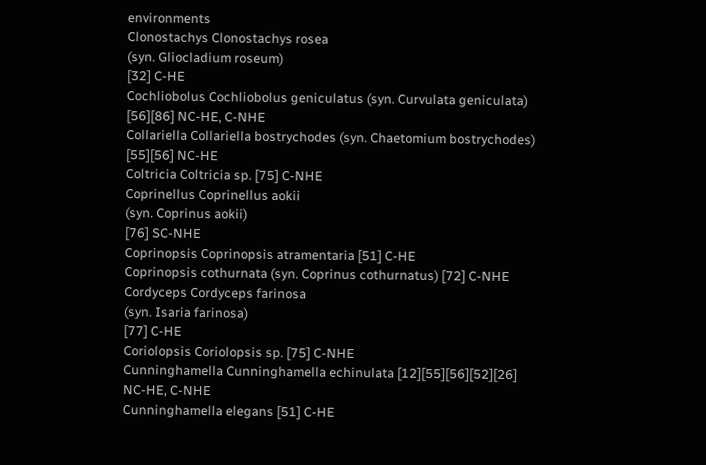environments
Clonostachys Clonostachys rosea
(syn. Gliocladium roseum)
[32] C-HE
Cochliobolus Cochliobolus geniculatus (syn. Curvulata geniculata) [56][86] NC-HE, C-NHE
Collariella Collariella bostrychodes (syn. Chaetomium bostrychodes) [55][56] NC-HE
Coltricia Coltricia sp. [75] C-NHE
Coprinellus Coprinellus aokii
(syn. Coprinus aokii)
[76] SC-NHE
Coprinopsis Coprinopsis atramentaria [51] C-HE
Coprinopsis cothurnata (syn. Coprinus cothurnatus) [72] C-NHE
Cordyceps Cordyceps farinosa
(syn. Isaria farinosa)
[77] C-HE
Coriolopsis Coriolopsis sp. [75] C-NHE
Cunninghamella Cunninghamella echinulata [12][55][56][52][26] NC-HE, C-NHE
Cunninghamella elegans [51] C-HE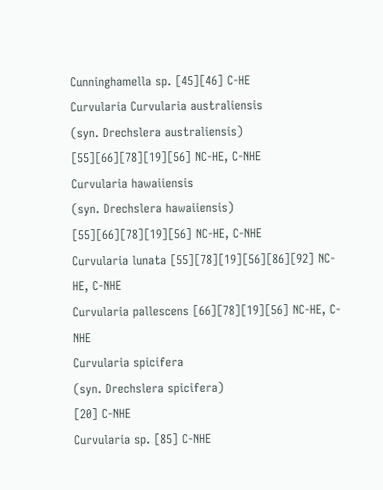Cunninghamella sp. [45][46] C-HE
Curvularia Curvularia australiensis
(syn. Drechslera australiensis)
[55][66][78][19][56] NC-HE, C-NHE
Curvularia hawaiiensis
(syn. Drechslera hawaiiensis)
[55][66][78][19][56] NC-HE, C-NHE
Curvularia lunata [55][78][19][56][86][92] NC-HE, C-NHE
Curvularia pallescens [66][78][19][56] NC-HE, C-NHE
Curvularia spicifera
(syn. Drechslera spicifera)
[20] C-NHE
Curvularia sp. [85] C-NHE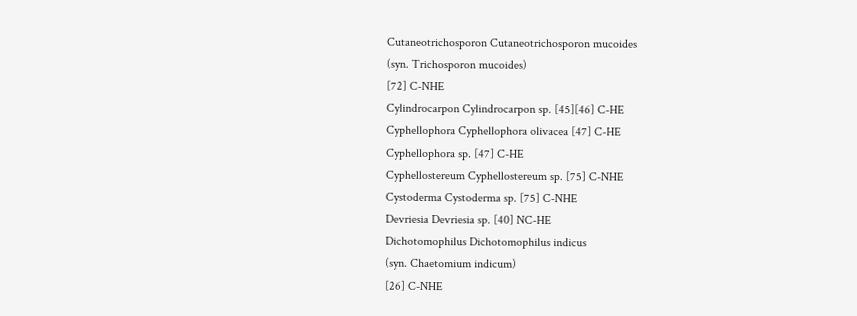Cutaneotrichosporon Cutaneotrichosporon mucoides
(syn. Trichosporon mucoides)
[72] C-NHE
Cylindrocarpon Cylindrocarpon sp. [45][46] C-HE
Cyphellophora Cyphellophora olivacea [47] C-HE
Cyphellophora sp. [47] C-HE
Cyphellostereum Cyphellostereum sp. [75] C-NHE
Cystoderma Cystoderma sp. [75] C-NHE
Devriesia Devriesia sp. [40] NC-HE
Dichotomophilus Dichotomophilus indicus
(syn. Chaetomium indicum)
[26] C-NHE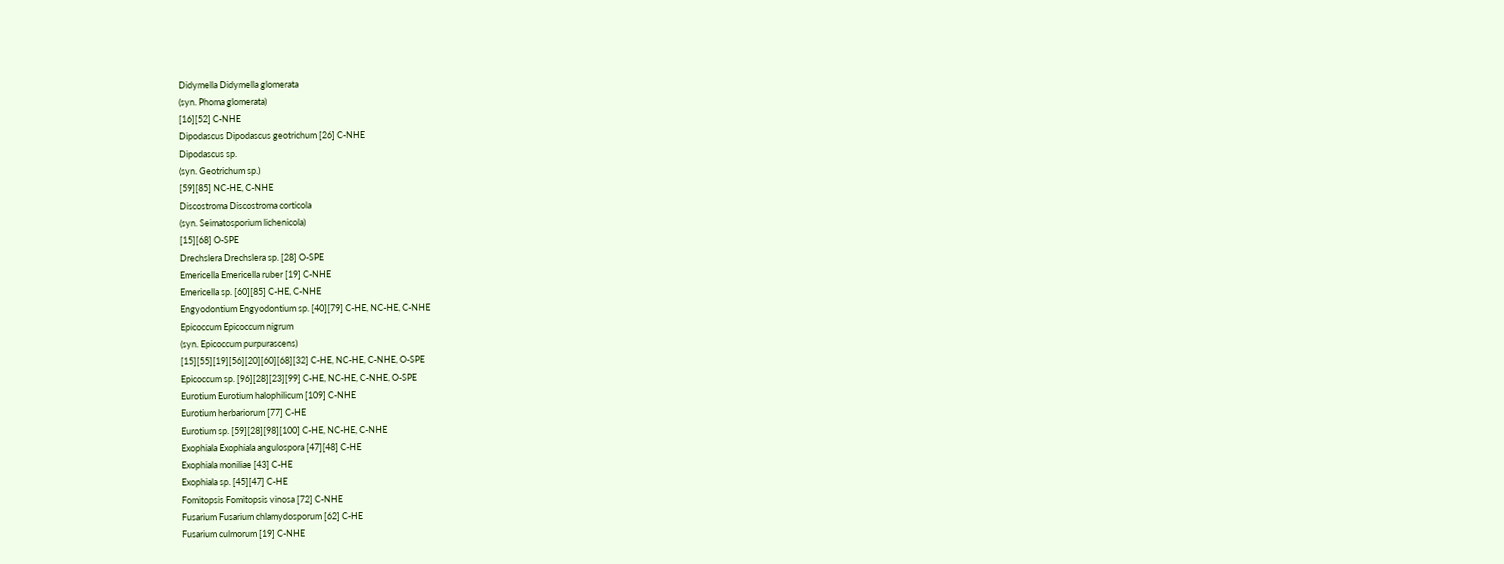Didymella Didymella glomerata
(syn. Phoma glomerata)
[16][52] C-NHE
Dipodascus Dipodascus geotrichum [26] C-NHE
Dipodascus sp.
(syn. Geotrichum sp.)
[59][85] NC-HE, C-NHE
Discostroma Discostroma corticola
(syn. Seimatosporium lichenicola)
[15][68] O-SPE
Drechslera Drechslera sp. [28] O-SPE
Emericella Emericella ruber [19] C-NHE
Emericella sp. [60][85] C-HE, C-NHE
Engyodontium Engyodontium sp. [40][79] C-HE, NC-HE, C-NHE
Epicoccum Epicoccum nigrum
(syn. Epicoccum purpurascens)
[15][55][19][56][20][60][68][32] C-HE, NC-HE, C-NHE, O-SPE
Epicoccum sp. [96][28][23][99] C-HE, NC-HE, C-NHE, O-SPE
Eurotium Eurotium halophilicum [109] C-NHE
Eurotium herbariorum [77] C-HE
Eurotium sp. [59][28][98][100] C-HE, NC-HE, C-NHE
Exophiala Exophiala angulospora [47][48] C-HE
Exophiala moniliae [43] C-HE
Exophiala sp. [45][47] C-HE
Fomitopsis Fomitopsis vinosa [72] C-NHE
Fusarium Fusarium chlamydosporum [62] C-HE
Fusarium culmorum [19] C-NHE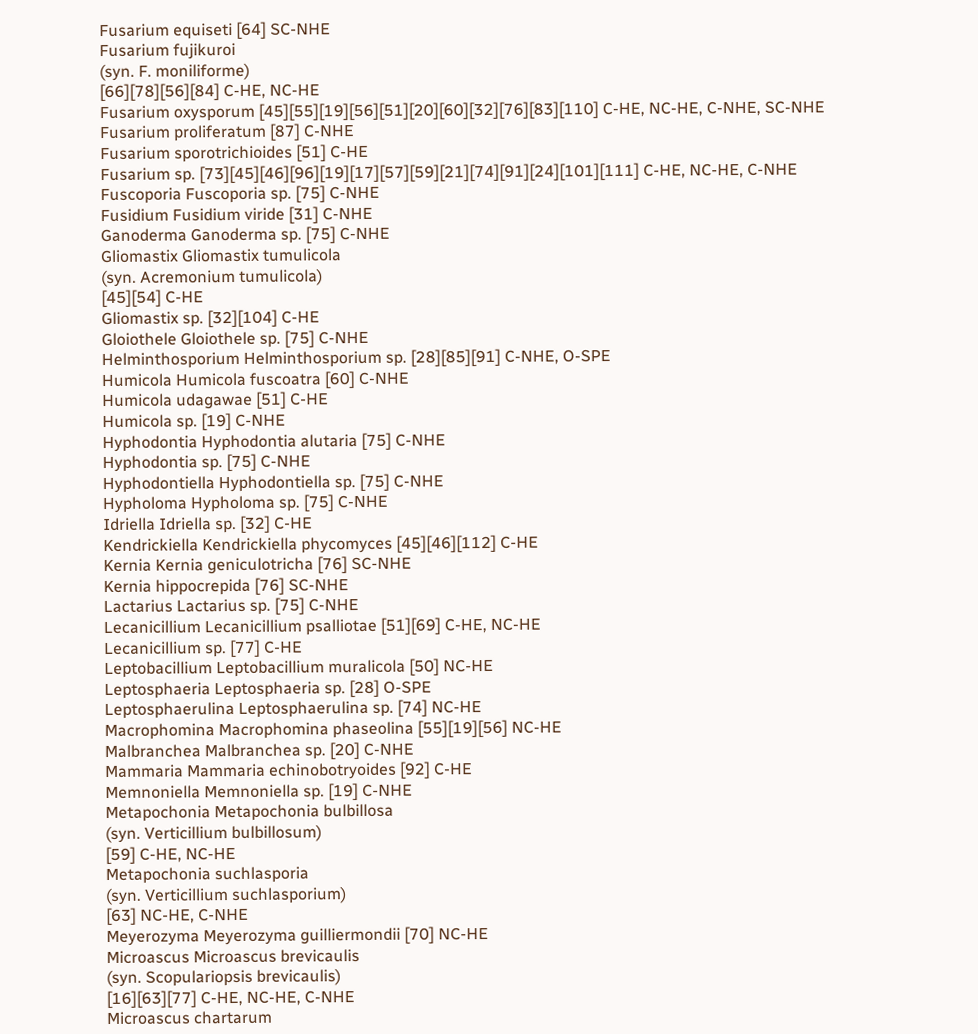Fusarium equiseti [64] SC-NHE
Fusarium fujikuroi
(syn. F. moniliforme)
[66][78][56][84] C-HE, NC-HE
Fusarium oxysporum [45][55][19][56][51][20][60][32][76][83][110] C-HE, NC-HE, C-NHE, SC-NHE
Fusarium proliferatum [87] C-NHE
Fusarium sporotrichioides [51] C-HE
Fusarium sp. [73][45][46][96][19][17][57][59][21][74][91][24][101][111] C-HE, NC-HE, C-NHE
Fuscoporia Fuscoporia sp. [75] C-NHE
Fusidium Fusidium viride [31] C-NHE
Ganoderma Ganoderma sp. [75] C-NHE
Gliomastix Gliomastix tumulicola
(syn. Acremonium tumulicola)
[45][54] C-HE
Gliomastix sp. [32][104] C-HE
Gloiothele Gloiothele sp. [75] C-NHE
Helminthosporium Helminthosporium sp. [28][85][91] C-NHE, O-SPE
Humicola Humicola fuscoatra [60] C-NHE
Humicola udagawae [51] C-HE
Humicola sp. [19] C-NHE
Hyphodontia Hyphodontia alutaria [75] C-NHE
Hyphodontia sp. [75] C-NHE
Hyphodontiella Hyphodontiella sp. [75] C-NHE
Hypholoma Hypholoma sp. [75] C-NHE
Idriella Idriella sp. [32] C-HE
Kendrickiella Kendrickiella phycomyces [45][46][112] C-HE
Kernia Kernia geniculotricha [76] SC-NHE
Kernia hippocrepida [76] SC-NHE
Lactarius Lactarius sp. [75] C-NHE
Lecanicillium Lecanicillium psalliotae [51][69] C-HE, NC-HE
Lecanicillium sp. [77] C-HE
Leptobacillium Leptobacillium muralicola [50] NC-HE
Leptosphaeria Leptosphaeria sp. [28] O-SPE
Leptosphaerulina Leptosphaerulina sp. [74] NC-HE
Macrophomina Macrophomina phaseolina [55][19][56] NC-HE
Malbranchea Malbranchea sp. [20] C-NHE
Mammaria Mammaria echinobotryoides [92] C-HE
Memnoniella Memnoniella sp. [19] C-NHE
Metapochonia Metapochonia bulbillosa
(syn. Verticillium bulbillosum)
[59] C-HE, NC-HE
Metapochonia suchlasporia
(syn. Verticillium suchlasporium)
[63] NC-HE, C-NHE
Meyerozyma Meyerozyma guilliermondii [70] NC-HE
Microascus Microascus brevicaulis
(syn. Scopulariopsis brevicaulis)
[16][63][77] C-HE, NC-HE, C-NHE
Microascus chartarum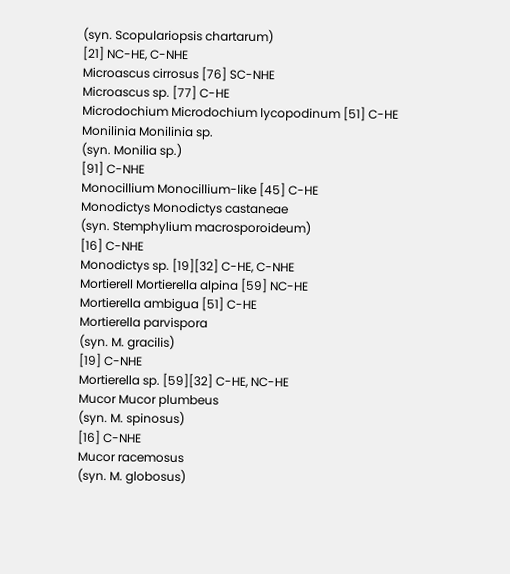(syn. Scopulariopsis chartarum)
[21] NC-HE, C-NHE
Microascus cirrosus [76] SC-NHE
Microascus sp. [77] C-HE
Microdochium Microdochium lycopodinum [51] C-HE
Monilinia Monilinia sp.
(syn. Monilia sp.)
[91] C-NHE
Monocillium Monocillium-like [45] C-HE
Monodictys Monodictys castaneae
(syn. Stemphylium macrosporoideum)
[16] C-NHE
Monodictys sp. [19][32] C-HE, C-NHE
Mortierell Mortierella alpina [59] NC-HE
Mortierella ambigua [51] C-HE
Mortierella parvispora
(syn. M. gracilis)
[19] C-NHE
Mortierella sp. [59][32] C-HE, NC-HE
Mucor Mucor plumbeus
(syn. M. spinosus)
[16] C-NHE
Mucor racemosus
(syn. M. globosus)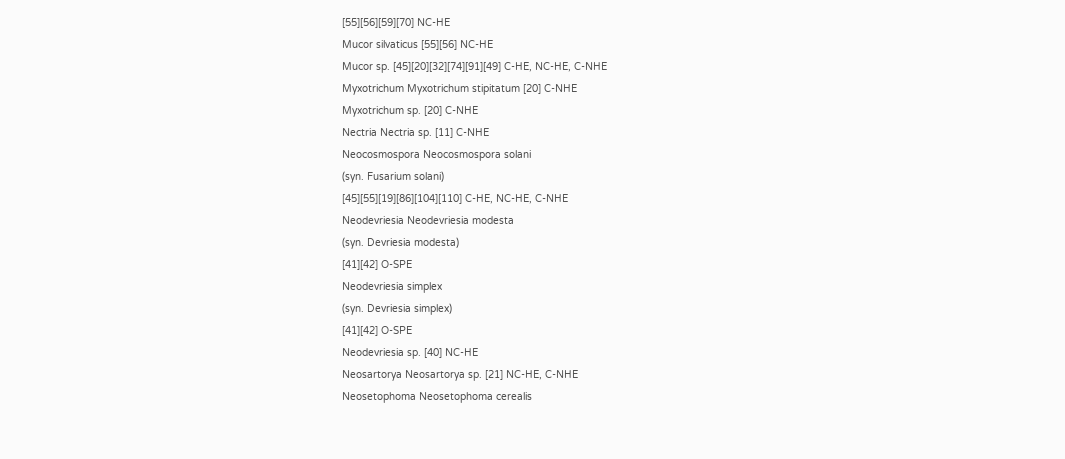[55][56][59][70] NC-HE
Mucor silvaticus [55][56] NC-HE
Mucor sp. [45][20][32][74][91][49] C-HE, NC-HE, C-NHE
Myxotrichum Myxotrichum stipitatum [20] C-NHE
Myxotrichum sp. [20] C-NHE
Nectria Nectria sp. [11] C-NHE
Neocosmospora Neocosmospora solani
(syn. Fusarium solani)
[45][55][19][86][104][110] C-HE, NC-HE, C-NHE
Neodevriesia Neodevriesia modesta
(syn. Devriesia modesta)
[41][42] O-SPE
Neodevriesia simplex
(syn. Devriesia simplex)
[41][42] O-SPE
Neodevriesia sp. [40] NC-HE
Neosartorya Neosartorya sp. [21] NC-HE, C-NHE
Neosetophoma Neosetophoma cerealis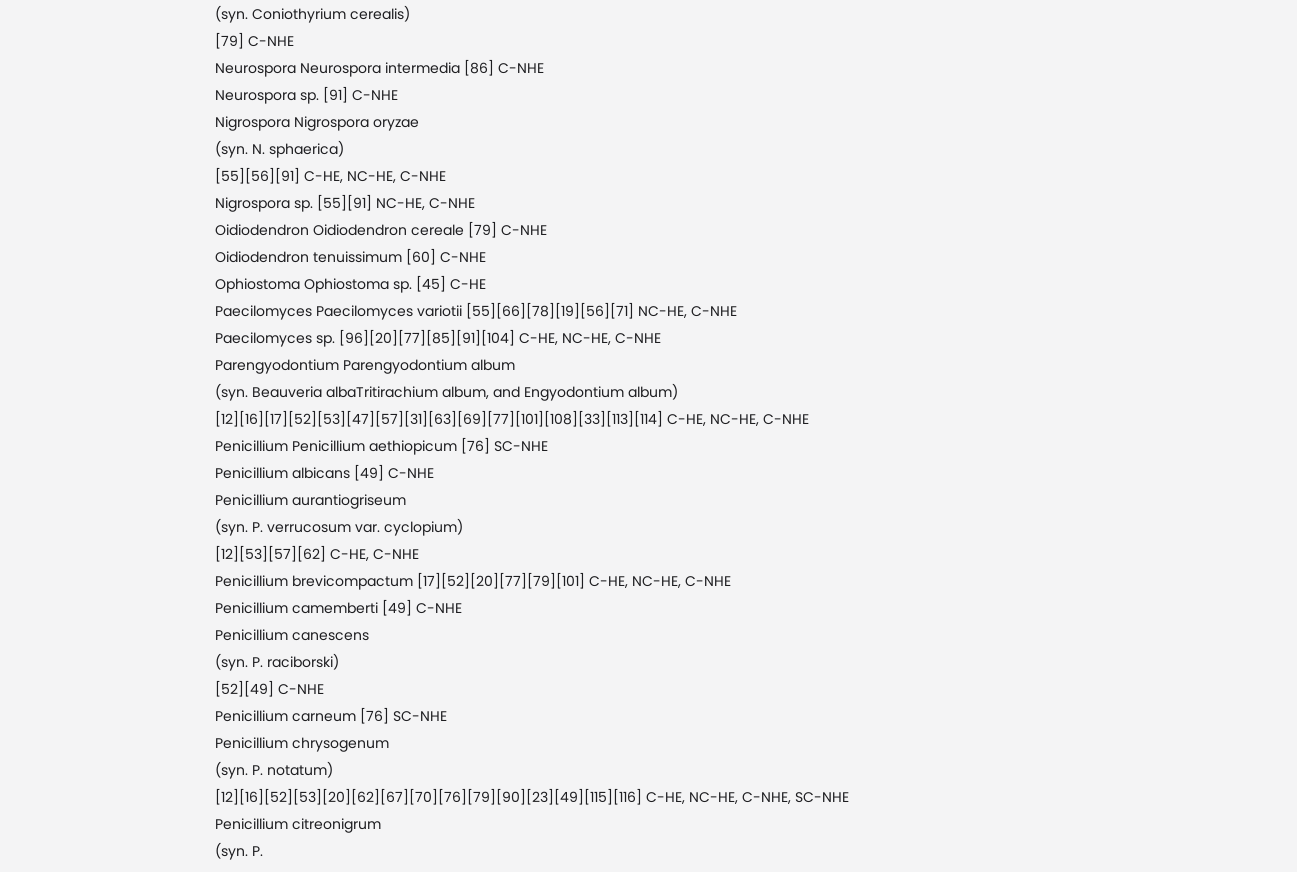(syn. Coniothyrium cerealis)
[79] C-NHE
Neurospora Neurospora intermedia [86] C-NHE
Neurospora sp. [91] C-NHE
Nigrospora Nigrospora oryzae
(syn. N. sphaerica)
[55][56][91] C-HE, NC-HE, C-NHE
Nigrospora sp. [55][91] NC-HE, C-NHE
Oidiodendron Oidiodendron cereale [79] C-NHE
Oidiodendron tenuissimum [60] C-NHE
Ophiostoma Ophiostoma sp. [45] C-HE
Paecilomyces Paecilomyces variotii [55][66][78][19][56][71] NC-HE, C-NHE
Paecilomyces sp. [96][20][77][85][91][104] C-HE, NC-HE, C-NHE
Parengyodontium Parengyodontium album
(syn. Beauveria albaTritirachium album, and Engyodontium album)
[12][16][17][52][53][47][57][31][63][69][77][101][108][33][113][114] C-HE, NC-HE, C-NHE
Penicillium Penicillium aethiopicum [76] SC-NHE
Penicillium albicans [49] C-NHE
Penicillium aurantiogriseum
(syn. P. verrucosum var. cyclopium)
[12][53][57][62] C-HE, C-NHE
Penicillium brevicompactum [17][52][20][77][79][101] C-HE, NC-HE, C-NHE
Penicillium camemberti [49] C-NHE
Penicillium canescens
(syn. P. raciborski)
[52][49] C-NHE
Penicillium carneum [76] SC-NHE
Penicillium chrysogenum
(syn. P. notatum)
[12][16][52][53][20][62][67][70][76][79][90][23][49][115][116] C-HE, NC-HE, C-NHE, SC-NHE
Penicillium citreonigrum
(syn. P.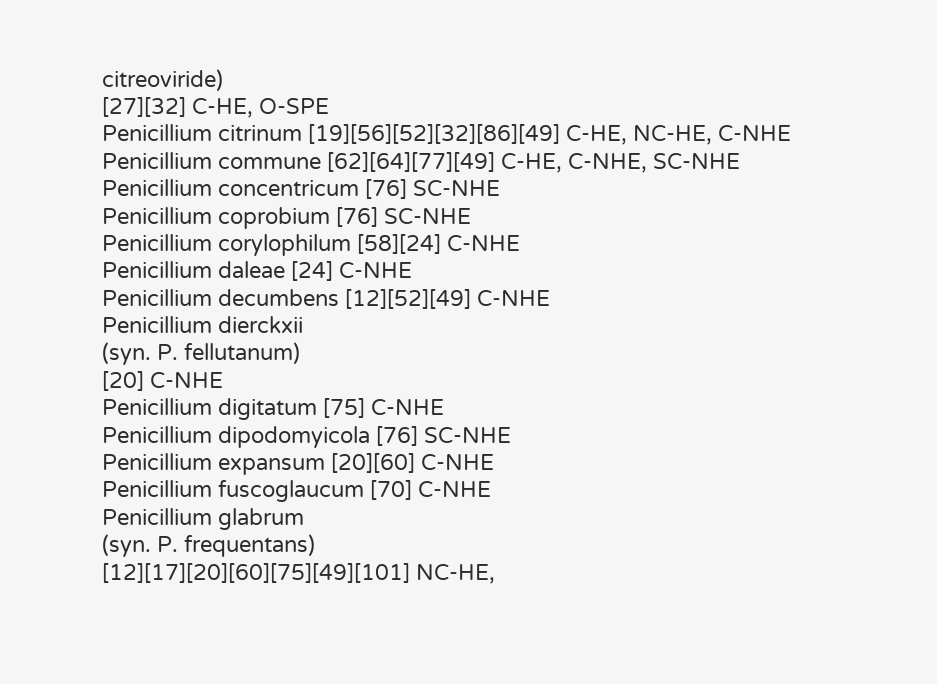citreoviride)
[27][32] C-HE, O-SPE
Penicillium citrinum [19][56][52][32][86][49] C-HE, NC-HE, C-NHE
Penicillium commune [62][64][77][49] C-HE, C-NHE, SC-NHE
Penicillium concentricum [76] SC-NHE
Penicillium coprobium [76] SC-NHE
Penicillium corylophilum [58][24] C-NHE
Penicillium daleae [24] C-NHE
Penicillium decumbens [12][52][49] C-NHE
Penicillium dierckxii
(syn. P. fellutanum)
[20] C-NHE
Penicillium digitatum [75] C-NHE
Penicillium dipodomyicola [76] SC-NHE
Penicillium expansum [20][60] C-NHE
Penicillium fuscoglaucum [70] C-NHE
Penicillium glabrum
(syn. P. frequentans)
[12][17][20][60][75][49][101] NC-HE,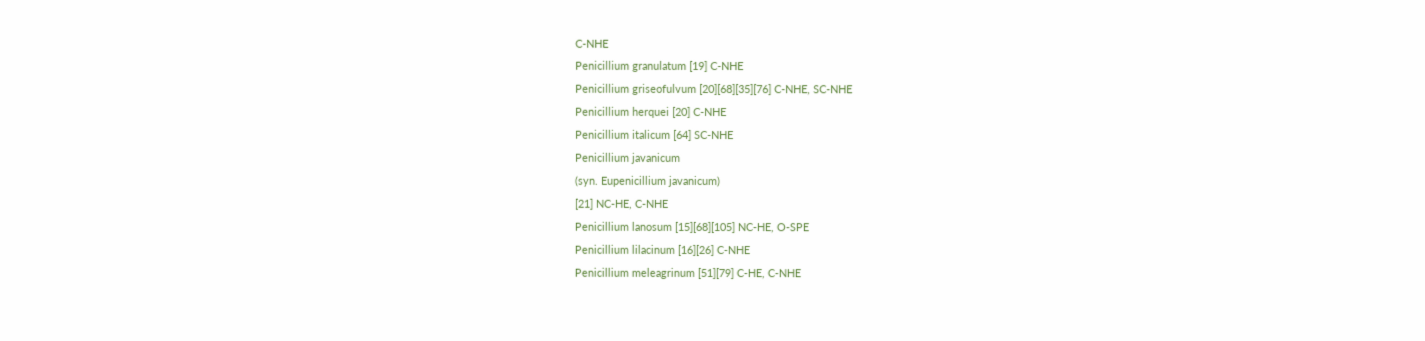C-NHE
Penicillium granulatum [19] C-NHE
Penicillium griseofulvum [20][68][35][76] C-NHE, SC-NHE
Penicillium herquei [20] C-NHE
Penicillium italicum [64] SC-NHE
Penicillium javanicum
(syn. Eupenicillium javanicum)
[21] NC-HE, C-NHE
Penicillium lanosum [15][68][105] NC-HE, O-SPE
Penicillium lilacinum [16][26] C-NHE
Penicillium meleagrinum [51][79] C-HE, C-NHE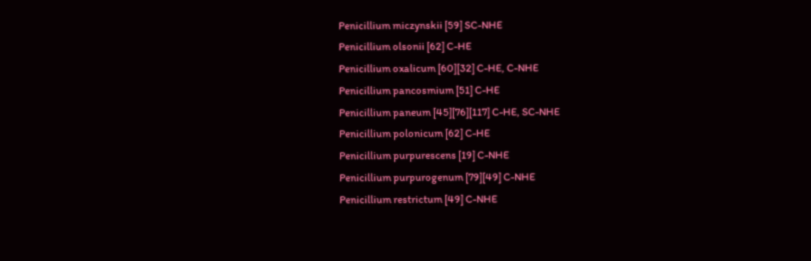Penicillium miczynskii [59] SC-NHE
Penicillium olsonii [62] C-HE
Penicillium oxalicum [60][32] C-HE, C-NHE
Penicillium pancosmium [51] C-HE
Penicillium paneum [45][76][117] C-HE, SC-NHE
Penicillium polonicum [62] C-HE
Penicillium purpurescens [19] C-NHE
Penicillium purpurogenum [79][49] C-NHE
Penicillium restrictum [49] C-NHE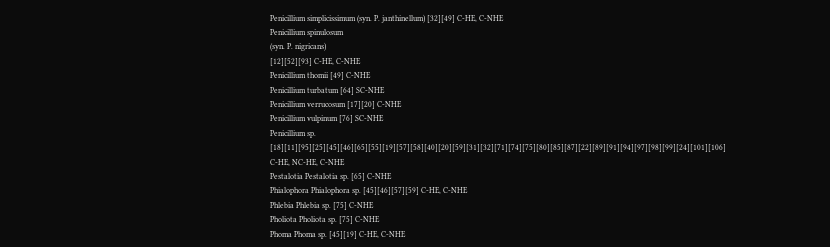Penicillium simplicissimum (syn. P. janthinellum) [32][49] C-HE, C-NHE
Penicillium spinulosum
(syn. P. nigricans)
[12][52][93] C-HE, C-NHE
Penicillium thomii [49] C-NHE
Penicillium turbatum [64] SC-NHE
Penicillium verrucosum [17][20] C-NHE
Penicillium vulpinum [76] SC-NHE
Penicillium sp. [18][11][95][25][45][46][65][55][19][57][58][40][20][59][31][32][71][74][75][80][85][87][22][89][91][94][97][98][99][24][101][106] C-HE, NC-HE, C-NHE
Pestalotia Pestalotia sp. [65] C-NHE
Phialophora Phialophora sp. [45][46][57][59] C-HE, C-NHE
Phlebia Phlebia sp. [75] C-NHE
Pholiota Pholiota sp. [75] C-NHE
Phoma Phoma sp. [45][19] C-HE, C-NHE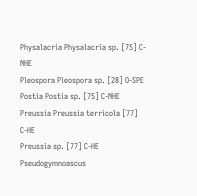Physalacria Physalacria sp. [75] C-NHE
Pleospora Pleospora sp. [28] O-SPE
Postia Postia sp. [75] C-NHE
Preussia Preussia terricola [77] C-HE
Preussia sp. [77] C-HE
Pseudogymnoascus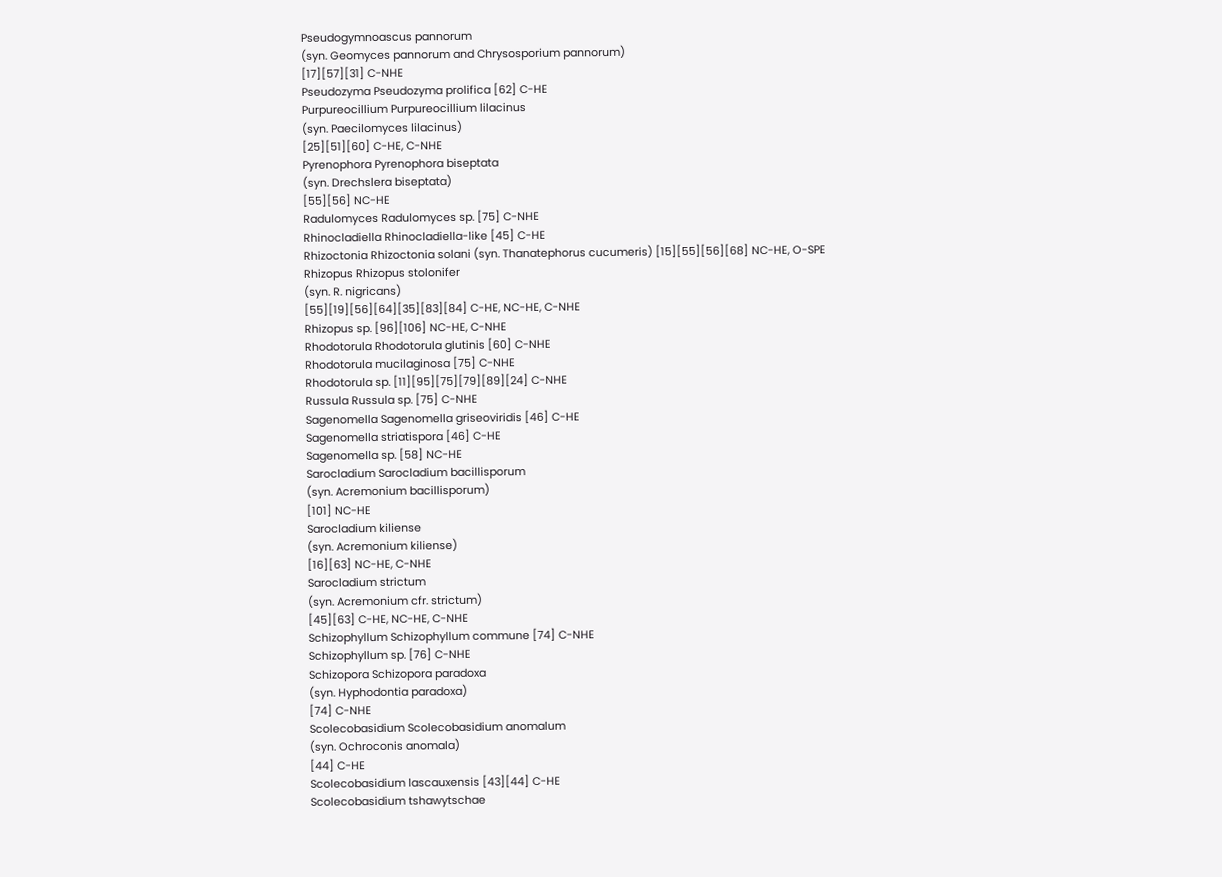Pseudogymnoascus pannorum
(syn. Geomyces pannorum and Chrysosporium pannorum)
[17][57][31] C-NHE
Pseudozyma Pseudozyma prolifica [62] C-HE
Purpureocillium Purpureocillium lilacinus
(syn. Paecilomyces lilacinus)
[25][51][60] C-HE, C-NHE
Pyrenophora Pyrenophora biseptata
(syn. Drechslera biseptata)
[55][56] NC-HE
Radulomyces Radulomyces sp. [75] C-NHE
Rhinocladiella Rhinocladiella-like [45] C-HE
Rhizoctonia Rhizoctonia solani (syn. Thanatephorus cucumeris) [15][55][56][68] NC-HE, O-SPE
Rhizopus Rhizopus stolonifer
(syn. R. nigricans)
[55][19][56][64][35][83][84] C-HE, NC-HE, C-NHE
Rhizopus sp. [96][106] NC-HE, C-NHE
Rhodotorula Rhodotorula glutinis [60] C-NHE
Rhodotorula mucilaginosa [75] C-NHE
Rhodotorula sp. [11][95][75][79][89][24] C-NHE
Russula Russula sp. [75] C-NHE
Sagenomella Sagenomella griseoviridis [46] C-HE
Sagenomella striatispora [46] C-HE
Sagenomella sp. [58] NC-HE
Sarocladium Sarocladium bacillisporum
(syn. Acremonium bacillisporum)
[101] NC-HE
Sarocladium kiliense
(syn. Acremonium kiliense)
[16][63] NC-HE, C-NHE
Sarocladium strictum
(syn. Acremonium cfr. strictum)
[45][63] C-HE, NC-HE, C-NHE
Schizophyllum Schizophyllum commune [74] C-NHE
Schizophyllum sp. [76] C-NHE
Schizopora Schizopora paradoxa
(syn. Hyphodontia paradoxa)
[74] C-NHE
Scolecobasidium Scolecobasidium anomalum
(syn. Ochroconis anomala)
[44] C-HE
Scolecobasidium lascauxensis [43][44] C-HE
Scolecobasidium tshawytschae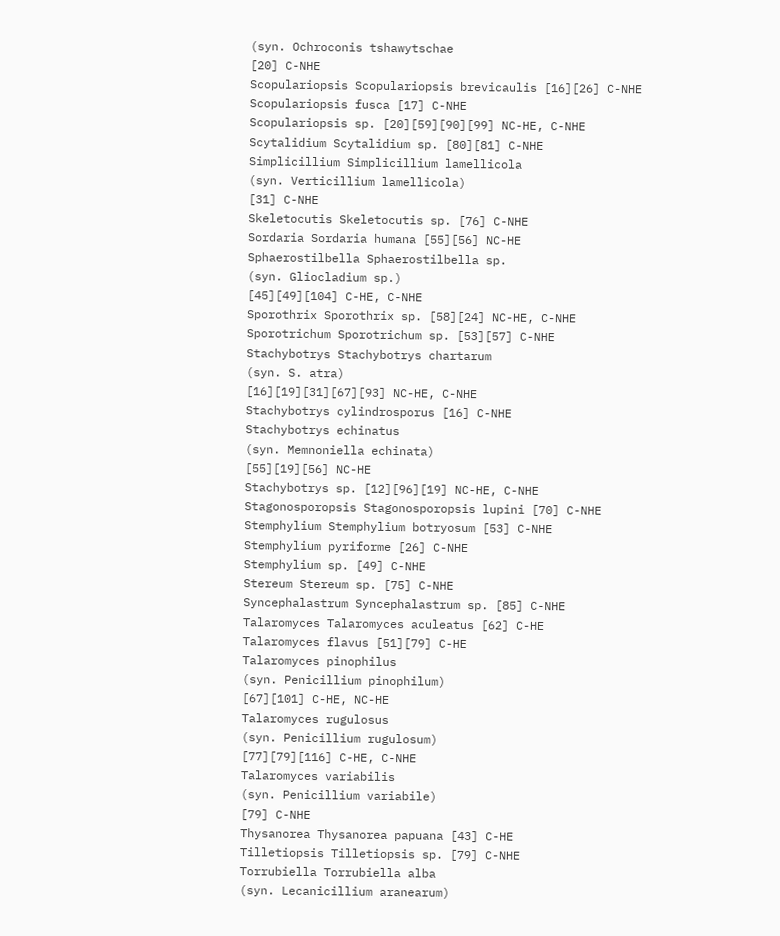(syn. Ochroconis tshawytschae
[20] C-NHE
Scopulariopsis Scopulariopsis brevicaulis [16][26] C-NHE
Scopulariopsis fusca [17] C-NHE
Scopulariopsis sp. [20][59][90][99] NC-HE, C-NHE
Scytalidium Scytalidium sp. [80][81] C-NHE
Simplicillium Simplicillium lamellicola
(syn. Verticillium lamellicola)
[31] C-NHE
Skeletocutis Skeletocutis sp. [76] C-NHE
Sordaria Sordaria humana [55][56] NC-HE
Sphaerostilbella Sphaerostilbella sp.
(syn. Gliocladium sp.)
[45][49][104] C-HE, C-NHE
Sporothrix Sporothrix sp. [58][24] NC-HE, C-NHE
Sporotrichum Sporotrichum sp. [53][57] C-NHE
Stachybotrys Stachybotrys chartarum
(syn. S. atra)
[16][19][31][67][93] NC-HE, C-NHE
Stachybotrys cylindrosporus [16] C-NHE
Stachybotrys echinatus
(syn. Memnoniella echinata)
[55][19][56] NC-HE
Stachybotrys sp. [12][96][19] NC-HE, C-NHE
Stagonosporopsis Stagonosporopsis lupini [70] C-NHE
Stemphylium Stemphylium botryosum [53] C-NHE
Stemphylium pyriforme [26] C-NHE
Stemphylium sp. [49] C-NHE
Stereum Stereum sp. [75] C-NHE
Syncephalastrum Syncephalastrum sp. [85] C-NHE
Talaromyces Talaromyces aculeatus [62] C-HE
Talaromyces flavus [51][79] C-HE
Talaromyces pinophilus
(syn. Penicillium pinophilum)
[67][101] C-HE, NC-HE
Talaromyces rugulosus
(syn. Penicillium rugulosum)
[77][79][116] C-HE, C-NHE
Talaromyces variabilis
(syn. Penicillium variabile)
[79] C-NHE
Thysanorea Thysanorea papuana [43] C-HE
Tilletiopsis Tilletiopsis sp. [79] C-NHE
Torrubiella Torrubiella alba
(syn. Lecanicillium aranearum)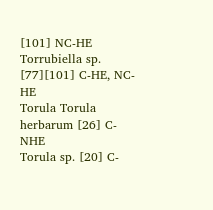[101] NC-HE
Torrubiella sp. [77][101] C-HE, NC-HE
Torula Torula herbarum [26] C-NHE
Torula sp. [20] C-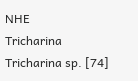NHE
Tricharina Tricharina sp. [74]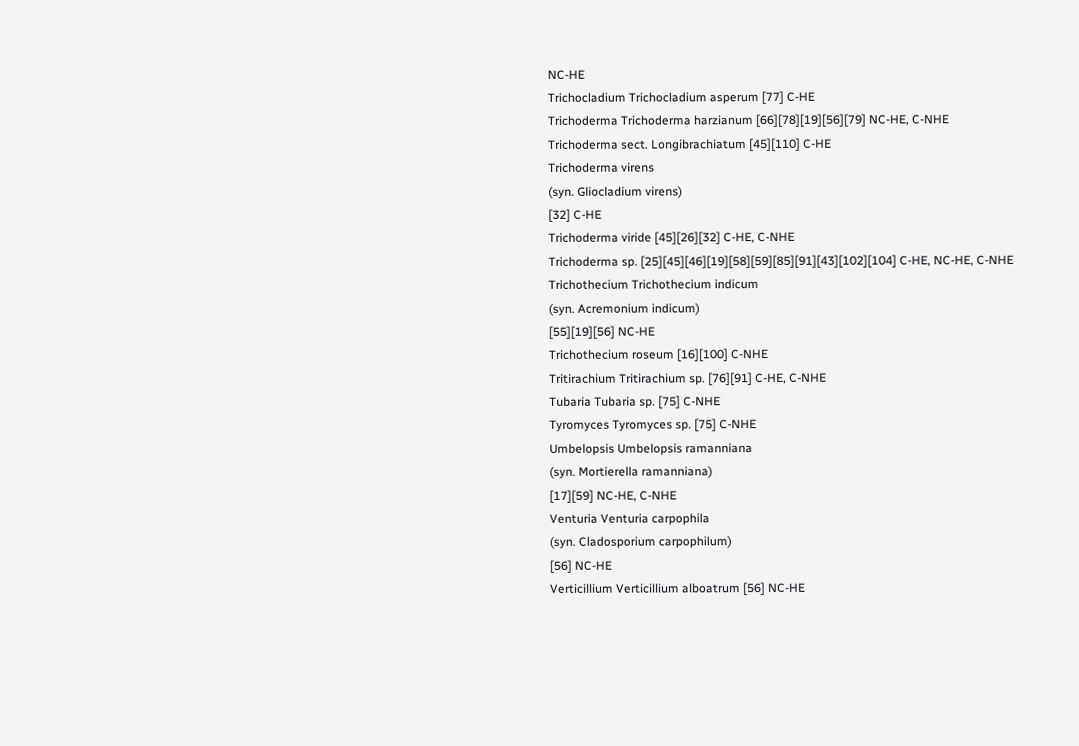NC-HE
Trichocladium Trichocladium asperum [77] C-HE
Trichoderma Trichoderma harzianum [66][78][19][56][79] NC-HE, C-NHE
Trichoderma sect. Longibrachiatum [45][110] C-HE
Trichoderma virens
(syn. Gliocladium virens)
[32] C-HE
Trichoderma viride [45][26][32] C-HE, C-NHE
Trichoderma sp. [25][45][46][19][58][59][85][91][43][102][104] C-HE, NC-HE, C-NHE
Trichothecium Trichothecium indicum
(syn. Acremonium indicum)
[55][19][56] NC-HE
Trichothecium roseum [16][100] C-NHE
Tritirachium Tritirachium sp. [76][91] C-HE, C-NHE
Tubaria Tubaria sp. [75] C-NHE
Tyromyces Tyromyces sp. [75] C-NHE
Umbelopsis Umbelopsis ramanniana
(syn. Mortierella ramanniana)
[17][59] NC-HE, C-NHE
Venturia Venturia carpophila
(syn. Cladosporium carpophilum)
[56] NC-HE
Verticillium Verticillium alboatrum [56] NC-HE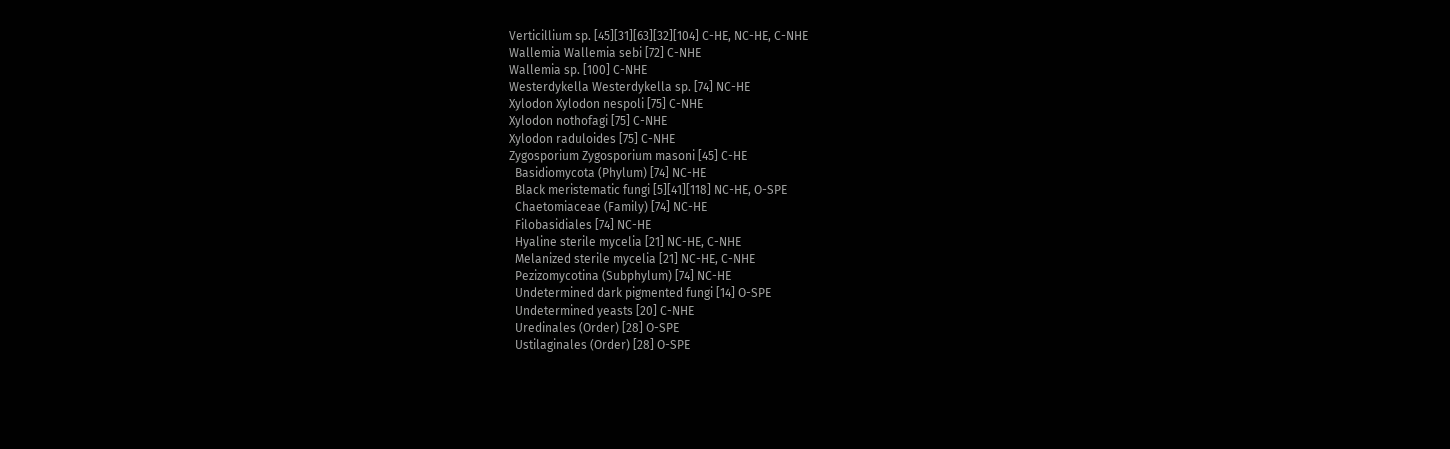Verticillium sp. [45][31][63][32][104] C-HE, NC-HE, C-NHE
Wallemia Wallemia sebi [72] C-NHE
Wallemia sp. [100] C-NHE
Westerdykella Westerdykella sp. [74] NC-HE
Xylodon Xylodon nespoli [75] C-NHE
Xylodon nothofagi [75] C-NHE
Xylodon raduloides [75] C-NHE
Zygosporium Zygosporium masoni [45] C-HE
  Basidiomycota (Phylum) [74] NC-HE
  Black meristematic fungi [5][41][118] NC-HE, O-SPE
  Chaetomiaceae (Family) [74] NC-HE
  Filobasidiales [74] NC-HE
  Hyaline sterile mycelia [21] NC-HE, C-NHE
  Melanized sterile mycelia [21] NC-HE, C-NHE
  Pezizomycotina (Subphylum) [74] NC-HE
  Undetermined dark pigmented fungi [14] O-SPE
  Undetermined yeasts [20] C-NHE
  Uredinales (Order) [28] O-SPE
  Ustilaginales (Order) [28] O-SPE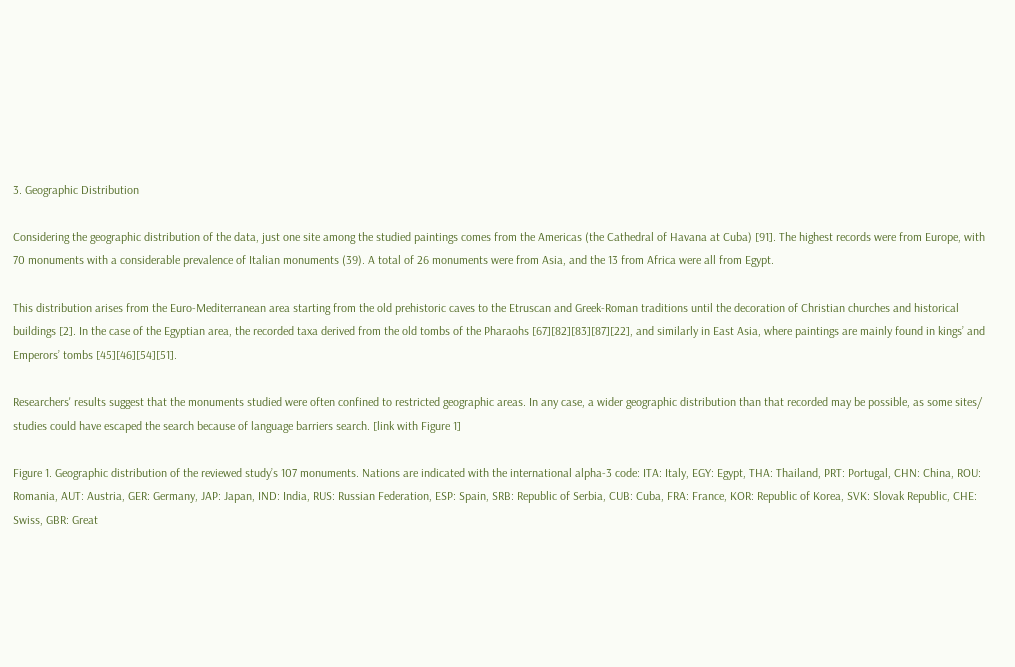3. Geographic Distribution

Considering the geographic distribution of the data, just one site among the studied paintings comes from the Americas (the Cathedral of Havana at Cuba) [91]. The highest records were from Europe, with 70 monuments with a considerable prevalence of Italian monuments (39). A total of 26 monuments were from Asia, and the 13 from Africa were all from Egypt.

This distribution arises from the Euro-Mediterranean area starting from the old prehistoric caves to the Etruscan and Greek-Roman traditions until the decoration of Christian churches and historical buildings [2]. In the case of the Egyptian area, the recorded taxa derived from the old tombs of the Pharaohs [67][82][83][87][22], and similarly in East Asia, where paintings are mainly found in kings’ and Emperors’ tombs [45][46][54][51].

Researchers' results suggest that the monuments studied were often confined to restricted geographic areas. In any case, a wider geographic distribution than that recorded may be possible, as some sites/ studies could have escaped the search because of language barriers search. [link with Figure 1]

Figure 1. Geographic distribution of the reviewed study’s 107 monuments. Nations are indicated with the international alpha-3 code: ITA: Italy, EGY: Egypt, THA: Thailand, PRT: Portugal, CHN: China, ROU: Romania, AUT: Austria, GER: Germany, JAP: Japan, IND: India, RUS: Russian Federation, ESP: Spain, SRB: Republic of Serbia, CUB: Cuba, FRA: France, KOR: Republic of Korea, SVK: Slovak Republic, CHE: Swiss, GBR: Great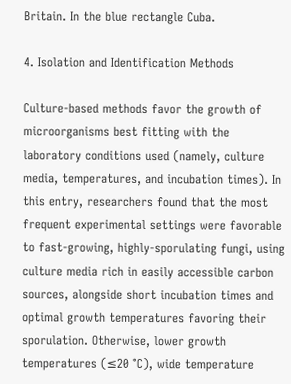Britain. In the blue rectangle Cuba.

4. Isolation and Identification Methods

Culture-based methods favor the growth of microorganisms best fitting with the laboratory conditions used (namely, culture media, temperatures, and incubation times). In this entry, researchers found that the most frequent experimental settings were favorable to fast-growing, highly-sporulating fungi, using culture media rich in easily accessible carbon sources, alongside short incubation times and optimal growth temperatures favoring their sporulation. Otherwise, lower growth temperatures (≤20 °C), wide temperature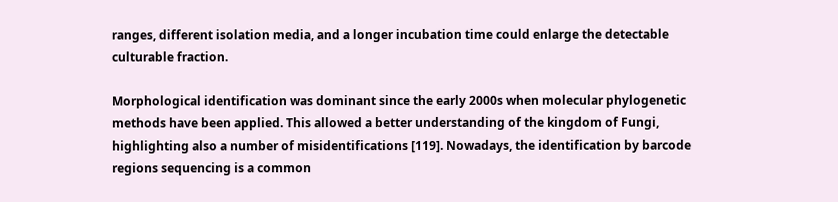ranges, different isolation media, and a longer incubation time could enlarge the detectable culturable fraction.

Morphological identification was dominant since the early 2000s when molecular phylogenetic methods have been applied. This allowed a better understanding of the kingdom of Fungi, highlighting also a number of misidentifications [119]. Nowadays, the identification by barcode regions sequencing is a common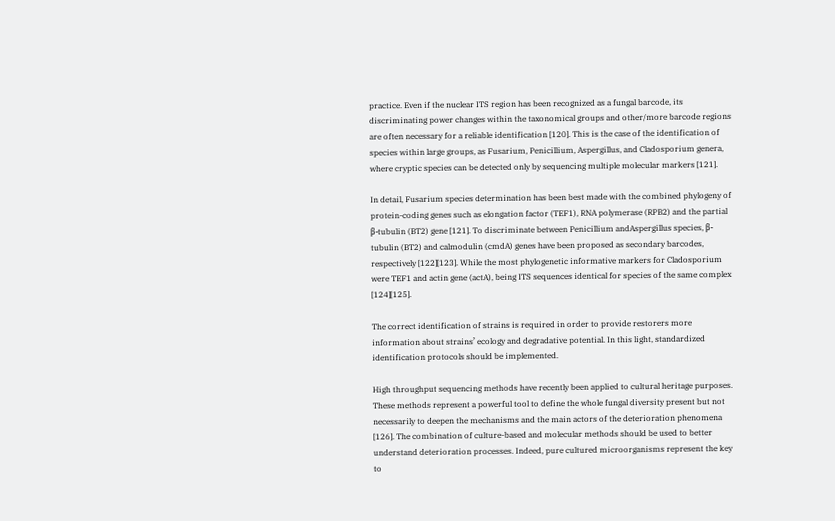practice. Even if the nuclear ITS region has been recognized as a fungal barcode, its discriminating power changes within the taxonomical groups and other/more barcode regions are often necessary for a reliable identification [120]. This is the case of the identification of species within large groups, as Fusarium, Penicillium, Aspergillus, and Cladosporium genera, where cryptic species can be detected only by sequencing multiple molecular markers [121].

In detail, Fusarium species determination has been best made with the combined phylogeny of protein-coding genes such as elongation factor (TEF1), RNA polymerase (RPB2) and the partial β-tubulin (BT2) gene [121]. To discriminate between Penicillium andAspergillus species, β-tubulin (BT2) and calmodulin (cmdA) genes have been proposed as secondary barcodes, respectively [122][123]. While the most phylogenetic informative markers for Cladosporium were TEF1 and actin gene (actA), being ITS sequences identical for species of the same complex [124][125].

The correct identification of strains is required in order to provide restorers more information about strains’ ecology and degradative potential. In this light, standardized identification protocols should be implemented.

High throughput sequencing methods have recently been applied to cultural heritage purposes. These methods represent a powerful tool to define the whole fungal diversity present but not necessarily to deepen the mechanisms and the main actors of the deterioration phenomena [126]. The combination of culture-based and molecular methods should be used to better understand deterioration processes. Indeed, pure cultured microorganisms represent the key to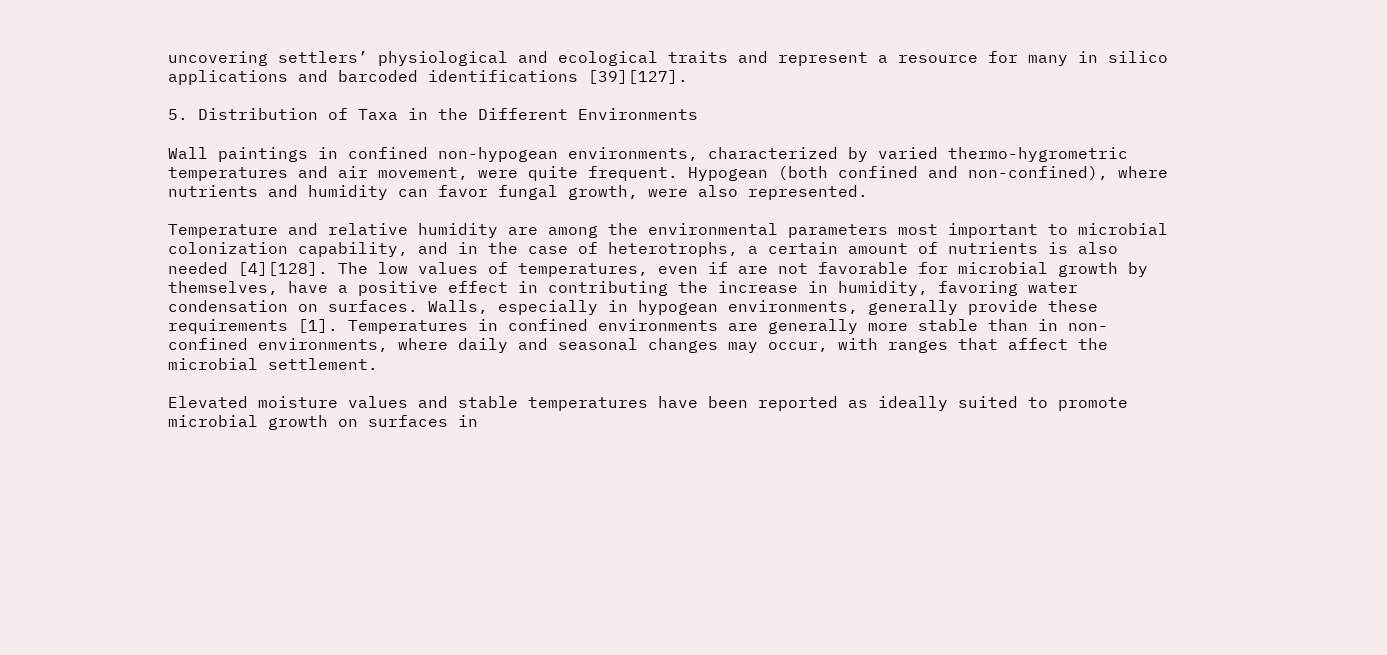uncovering settlers’ physiological and ecological traits and represent a resource for many in silico applications and barcoded identifications [39][127].

5. Distribution of Taxa in the Different Environments

Wall paintings in confined non-hypogean environments, characterized by varied thermo-hygrometric temperatures and air movement, were quite frequent. Hypogean (both confined and non-confined), where nutrients and humidity can favor fungal growth, were also represented.

Temperature and relative humidity are among the environmental parameters most important to microbial colonization capability, and in the case of heterotrophs, a certain amount of nutrients is also needed [4][128]. The low values of temperatures, even if are not favorable for microbial growth by themselves, have a positive effect in contributing the increase in humidity, favoring water condensation on surfaces. Walls, especially in hypogean environments, generally provide these requirements [1]. Temperatures in confined environments are generally more stable than in non-confined environments, where daily and seasonal changes may occur, with ranges that affect the microbial settlement.

Elevated moisture values and stable temperatures have been reported as ideally suited to promote microbial growth on surfaces in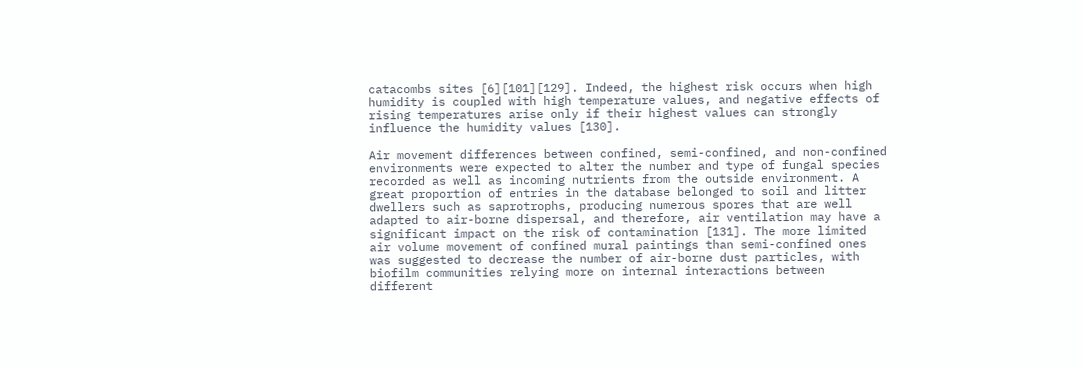catacombs sites [6][101][129]. Indeed, the highest risk occurs when high humidity is coupled with high temperature values, and negative effects of rising temperatures arise only if their highest values can strongly influence the humidity values [130].

Air movement differences between confined, semi-confined, and non-confined environments were expected to alter the number and type of fungal species recorded as well as incoming nutrients from the outside environment. A great proportion of entries in the database belonged to soil and litter dwellers such as saprotrophs, producing numerous spores that are well adapted to air-borne dispersal, and therefore, air ventilation may have a significant impact on the risk of contamination [131]. The more limited air volume movement of confined mural paintings than semi-confined ones was suggested to decrease the number of air-borne dust particles, with biofilm communities relying more on internal interactions between different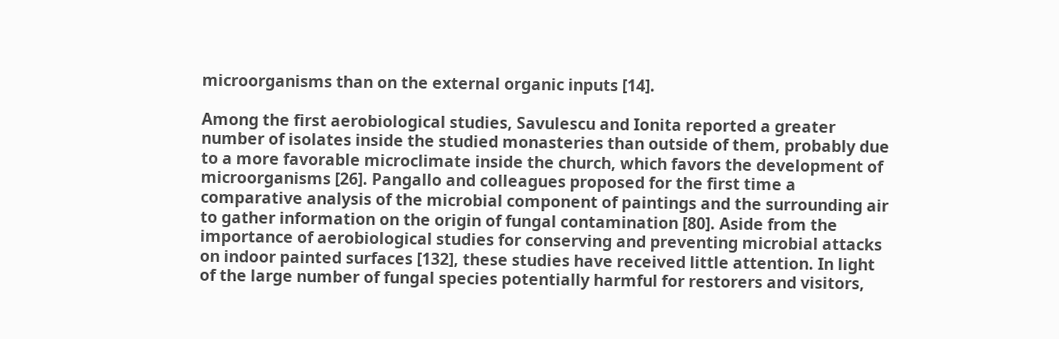microorganisms than on the external organic inputs [14].

Among the first aerobiological studies, Savulescu and Ionita reported a greater number of isolates inside the studied monasteries than outside of them, probably due to a more favorable microclimate inside the church, which favors the development of microorganisms [26]. Pangallo and colleagues proposed for the first time a comparative analysis of the microbial component of paintings and the surrounding air to gather information on the origin of fungal contamination [80]. Aside from the importance of aerobiological studies for conserving and preventing microbial attacks on indoor painted surfaces [132], these studies have received little attention. In light of the large number of fungal species potentially harmful for restorers and visitors,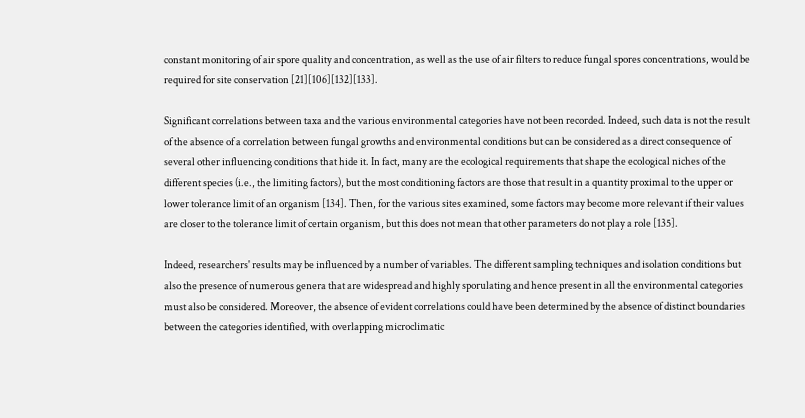constant monitoring of air spore quality and concentration, as well as the use of air filters to reduce fungal spores concentrations, would be required for site conservation [21][106][132][133].

Significant correlations between taxa and the various environmental categories have not been recorded. Indeed, such data is not the result of the absence of a correlation between fungal growths and environmental conditions but can be considered as a direct consequence of several other influencing conditions that hide it. In fact, many are the ecological requirements that shape the ecological niches of the different species (i.e., the limiting factors), but the most conditioning factors are those that result in a quantity proximal to the upper or lower tolerance limit of an organism [134]. Then, for the various sites examined, some factors may become more relevant if their values are closer to the tolerance limit of certain organism, but this does not mean that other parameters do not play a role [135].

Indeed, researchers' results may be influenced by a number of variables. The different sampling techniques and isolation conditions but also the presence of numerous genera that are widespread and highly sporulating and hence present in all the environmental categories must also be considered. Moreover, the absence of evident correlations could have been determined by the absence of distinct boundaries between the categories identified, with overlapping microclimatic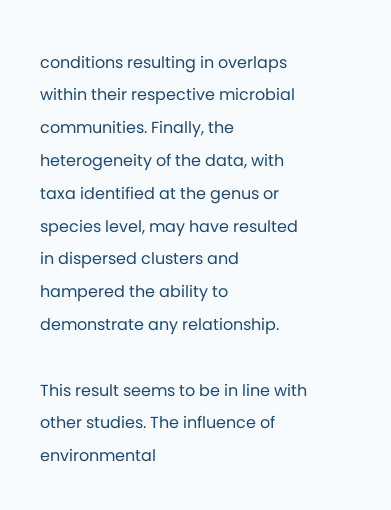conditions resulting in overlaps within their respective microbial communities. Finally, the heterogeneity of the data, with taxa identified at the genus or species level, may have resulted in dispersed clusters and hampered the ability to demonstrate any relationship.

This result seems to be in line with other studies. The influence of environmental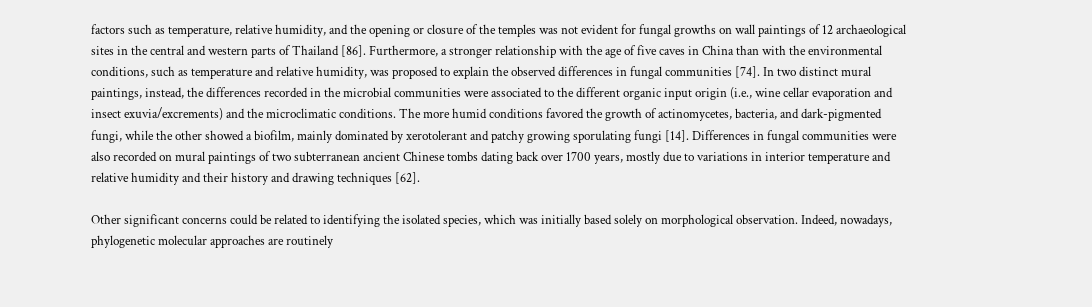factors such as temperature, relative humidity, and the opening or closure of the temples was not evident for fungal growths on wall paintings of 12 archaeological sites in the central and western parts of Thailand [86]. Furthermore, a stronger relationship with the age of five caves in China than with the environmental conditions, such as temperature and relative humidity, was proposed to explain the observed differences in fungal communities [74]. In two distinct mural paintings, instead, the differences recorded in the microbial communities were associated to the different organic input origin (i.e., wine cellar evaporation and insect exuvia/excrements) and the microclimatic conditions. The more humid conditions favored the growth of actinomycetes, bacteria, and dark-pigmented fungi, while the other showed a biofilm, mainly dominated by xerotolerant and patchy growing sporulating fungi [14]. Differences in fungal communities were also recorded on mural paintings of two subterranean ancient Chinese tombs dating back over 1700 years, mostly due to variations in interior temperature and relative humidity and their history and drawing techniques [62].

Other significant concerns could be related to identifying the isolated species, which was initially based solely on morphological observation. Indeed, nowadays, phylogenetic molecular approaches are routinely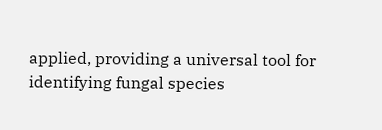applied, providing a universal tool for identifying fungal species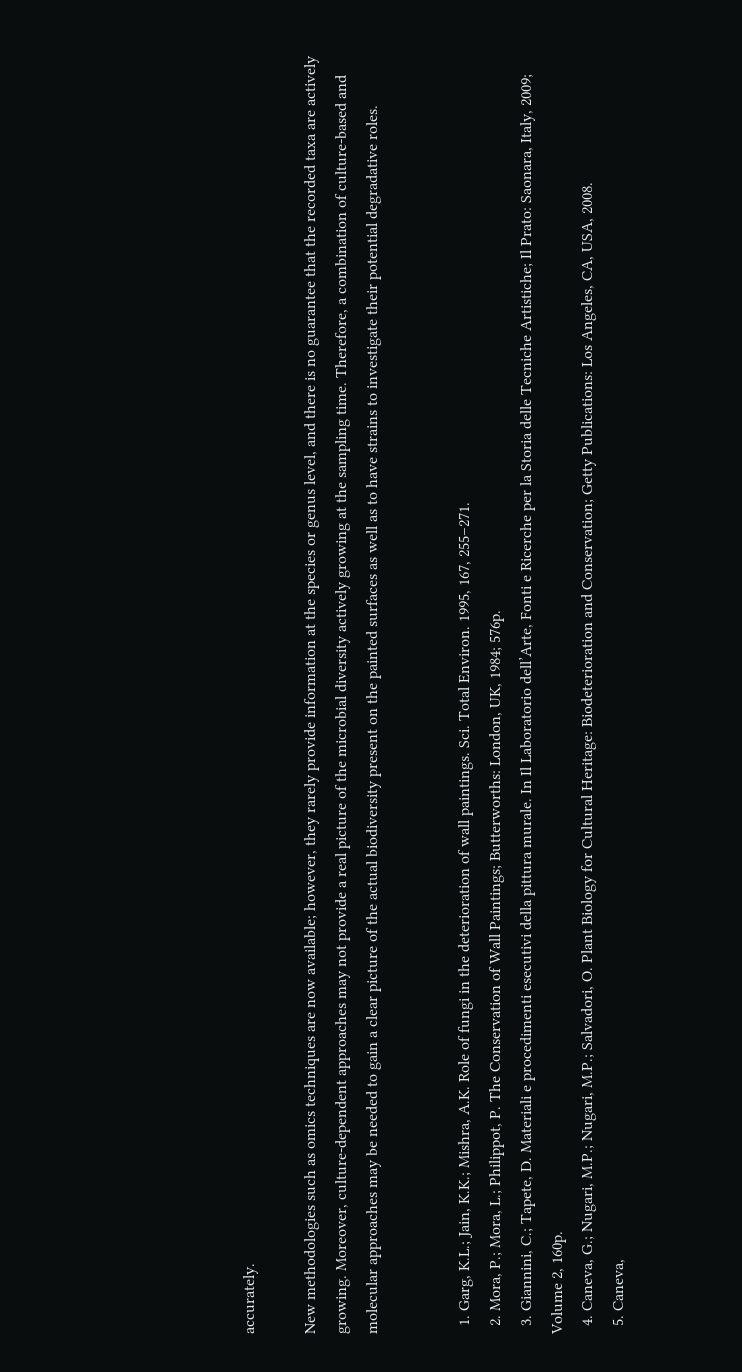accurately.

New methodologies such as omics techniques are now available; however, they rarely provide information at the species or genus level, and there is no guarantee that the recorded taxa are actively growing. Moreover, culture-dependent approaches may not provide a real picture of the microbial diversity actively growing at the sampling time. Therefore, a combination of culture-based and molecular approaches may be needed to gain a clear picture of the actual biodiversity present on the painted surfaces as well as to have strains to investigate their potential degradative roles.


  1. Garg, K.L.; Jain, K.K.; Mishra, A.K. Role of fungi in the deterioration of wall paintings. Sci. Total Environ. 1995, 167, 255–271.
  2. Mora, P.; Mora, L.; Philippot, P. The Conservation of Wall Paintings; Butterworths: London, UK, 1984; 576p.
  3. Giannini, C.; Tapete, D. Materiali e procedimenti esecutivi della pittura murale. In Il Laboratorio dell’Arte, Fonti e Ricerche per la Storia delle Tecniche Artistiche; Il Prato: Saonara, Italy, 2009; Volume 2, 160p.
  4. Caneva, G.; Nugari, M.P.; Nugari, M.P.; Salvadori, O. Plant Biology for Cultural Heritage: Biodeterioration and Conservation; Getty Publications: Los Angeles, CA, USA, 2008.
  5. Caneva,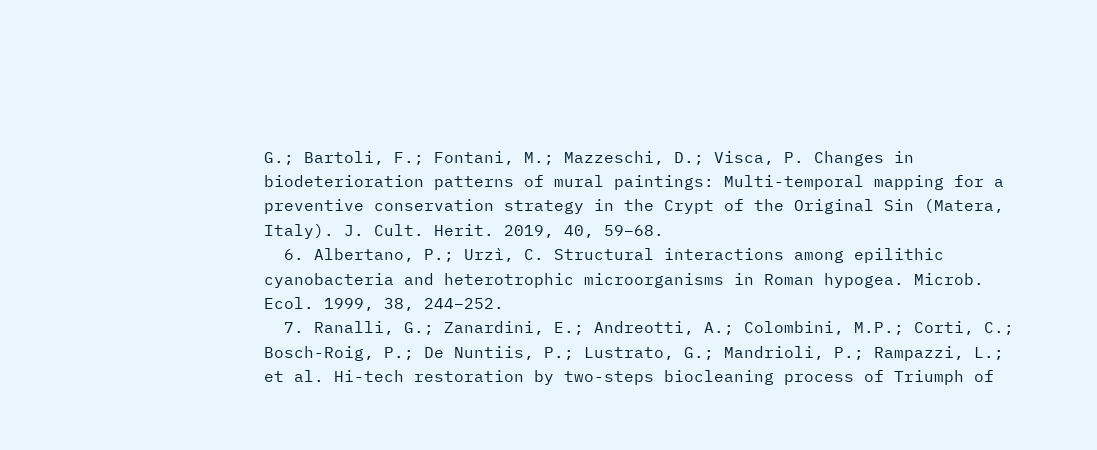G.; Bartoli, F.; Fontani, M.; Mazzeschi, D.; Visca, P. Changes in biodeterioration patterns of mural paintings: Multi-temporal mapping for a preventive conservation strategy in the Crypt of the Original Sin (Matera, Italy). J. Cult. Herit. 2019, 40, 59–68.
  6. Albertano, P.; Urzì, C. Structural interactions among epilithic cyanobacteria and heterotrophic microorganisms in Roman hypogea. Microb. Ecol. 1999, 38, 244–252.
  7. Ranalli, G.; Zanardini, E.; Andreotti, A.; Colombini, M.P.; Corti, C.; Bosch-Roig, P.; De Nuntiis, P.; Lustrato, G.; Mandrioli, P.; Rampazzi, L.; et al. Hi-tech restoration by two-steps biocleaning process of Triumph of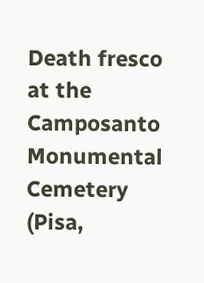Death fresco at the Camposanto Monumental Cemetery (Pisa,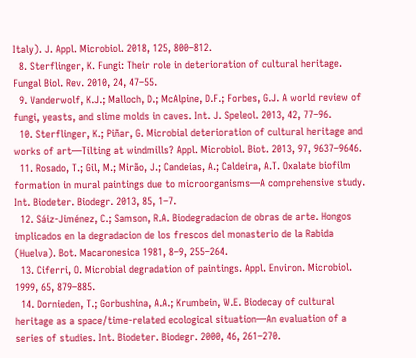Italy). J. Appl. Microbiol. 2018, 125, 800–812.
  8. Sterflinger, K. Fungi: Their role in deterioration of cultural heritage. Fungal Biol. Rev. 2010, 24, 47–55.
  9. Vanderwolf, K.J.; Malloch, D.; McAlpine, D.F.; Forbes, G.J. A world review of fungi, yeasts, and slime molds in caves. Int. J. Speleol. 2013, 42, 77–96.
  10. Sterflinger, K.; Piñar, G. Microbial deterioration of cultural heritage and works of art—Tilting at windmills? Appl. Microbiol. Biot. 2013, 97, 9637–9646.
  11. Rosado, T.; Gil, M.; Mirão, J.; Candeias, A.; Caldeira, A.T. Oxalate biofilm formation in mural paintings due to microorganisms—A comprehensive study. Int. Biodeter. Biodegr. 2013, 85, 1–7.
  12. Sáiz-Jiménez, C.; Samson, R.A. Biodegradacion de obras de arte. Hongos implicados en la degradacion de los frescos del monasterio de la Rabida (Huelva). Bot. Macaronesica 1981, 8–9, 255–264.
  13. Ciferri, O. Microbial degradation of paintings. Appl. Environ. Microbiol. 1999, 65, 879–885.
  14. Dornieden, T.; Gorbushina, A.A.; Krumbein, W.E. Biodecay of cultural heritage as a space/time-related ecological situation—An evaluation of a series of studies. Int. Biodeter. Biodegr. 2000, 46, 261–270.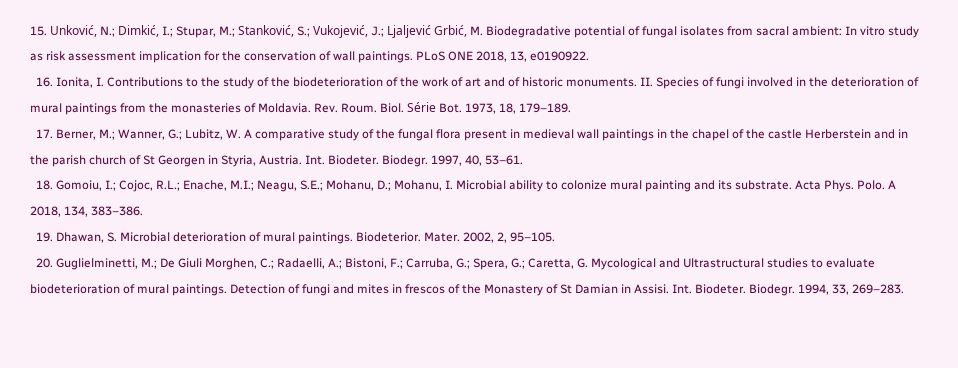15. Unković, N.; Dimkić, I.; Stupar, M.; Stanković, S.; Vukojević, J.; Ljaljević Grbić, M. Biodegradative potential of fungal isolates from sacral ambient: In vitro study as risk assessment implication for the conservation of wall paintings. PLoS ONE 2018, 13, e0190922.
  16. Ionita, I. Contributions to the study of the biodeterioration of the work of art and of historic monuments. II. Species of fungi involved in the deterioration of mural paintings from the monasteries of Moldavia. Rev. Roum. Biol. Série Bot. 1973, 18, 179–189.
  17. Berner, M.; Wanner, G.; Lubitz, W. A comparative study of the fungal flora present in medieval wall paintings in the chapel of the castle Herberstein and in the parish church of St Georgen in Styria, Austria. Int. Biodeter. Biodegr. 1997, 40, 53–61.
  18. Gomoiu, I.; Cojoc, R.L.; Enache, M.I.; Neagu, S.E.; Mohanu, D.; Mohanu, I. Microbial ability to colonize mural painting and its substrate. Acta Phys. Polo. A 2018, 134, 383–386.
  19. Dhawan, S. Microbial deterioration of mural paintings. Biodeterior. Mater. 2002, 2, 95–105.
  20. Guglielminetti, M.; De Giuli Morghen, C.; Radaelli, A.; Bistoni, F.; Carruba, G.; Spera, G.; Caretta, G. Mycological and Ultrastructural studies to evaluate biodeterioration of mural paintings. Detection of fungi and mites in frescos of the Monastery of St Damian in Assisi. Int. Biodeter. Biodegr. 1994, 33, 269–283.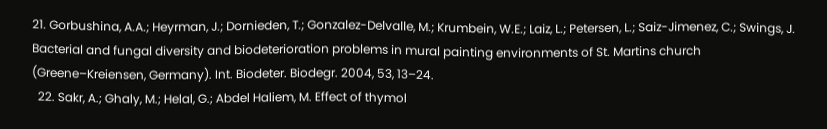21. Gorbushina, A.A.; Heyrman, J.; Dornieden, T.; Gonzalez-Delvalle, M.; Krumbein, W.E.; Laiz, L.; Petersen, L.; Saiz-Jimenez, C.; Swings, J. Bacterial and fungal diversity and biodeterioration problems in mural painting environments of St. Martins church (Greene–Kreiensen, Germany). Int. Biodeter. Biodegr. 2004, 53, 13–24.
  22. Sakr, A.; Ghaly, M.; Helal, G.; Abdel Haliem, M. Effect of thymol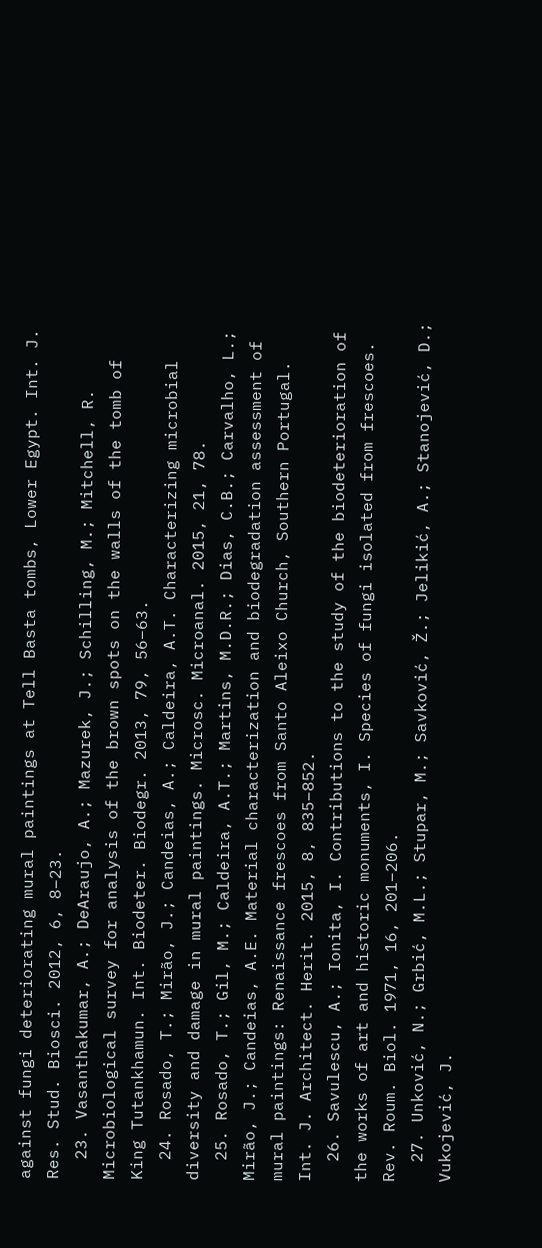against fungi deteriorating mural paintings at Tell Basta tombs, Lower Egypt. Int. J. Res. Stud. Biosci. 2012, 6, 8–23.
  23. Vasanthakumar, A.; DeAraujo, A.; Mazurek, J.; Schilling, M.; Mitchell, R. Microbiological survey for analysis of the brown spots on the walls of the tomb of King Tutankhamun. Int. Biodeter. Biodegr. 2013, 79, 56–63.
  24. Rosado, T.; Mirão, J.; Candeias, A.; Caldeira, A.T. Characterizing microbial diversity and damage in mural paintings. Microsc. Microanal. 2015, 21, 78.
  25. Rosado, T.; Gil, M.; Caldeira, A.T.; Martins, M.D.R.; Dias, C.B.; Carvalho, L.; Mirão, J.; Candeias, A.E. Material characterization and biodegradation assessment of mural paintings: Renaissance frescoes from Santo Aleixo Church, Southern Portugal. Int. J. Architect. Herit. 2015, 8, 835–852.
  26. Savulescu, A.; Ionita, I. Contributions to the study of the biodeterioration of the works of art and historic monuments, I. Species of fungi isolated from frescoes. Rev. Roum. Biol. 1971, 16, 201–206.
  27. Unković, N.; Grbić, M.L.; Stupar, M.; Savković, Ž.; Jelikić, A.; Stanojević, D.; Vukojević, J.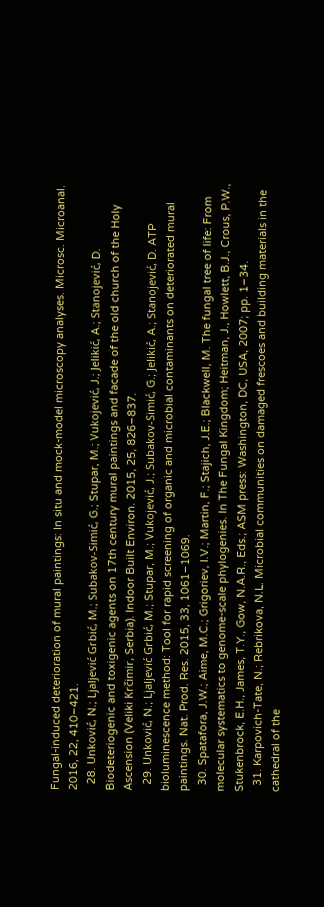Fungal-induced deterioration of mural paintings: In situ and mock-model microscopy analyses. Microsc. Microanal. 2016, 22, 410–421.
  28. Unković, N.; Ljaljević Grbić, M.; Subakov-Simić, G.; Stupar, M.; Vukojević, J.; Jelikić, A.; Stanojević, D. Biodeteriogenic and toxigenic agents on 17th century mural paintings and facade of the old church of the Holy Ascension (Veliki Krčimir, Serbia). Indoor Built Environ. 2015, 25, 826–837.
  29. Unković, N.; Ljaljević Grbić, M.; Stupar, M.; Vukojević, J.; Subakov-Simić, G.; Jelikić, A.; Stanojević, D. ATP bioluminescence method: Tool for rapid screening of organic and microbial contaminants on deteriorated mural paintings. Nat. Prod. Res. 2015, 33, 1061–1069.
  30. Spatafora, J.W.; Aime, M.C.; Grigoriev, I.V.; Martin, F.; Stajich, J.E.; Blackwell, M. The fungal tree of life: From molecular systematics to genome-scale phylogenies. In The Fungal Kingdom; Heitman, J., Howlett, B.J., Crous, P.W., Stukenbrock, E.H., James, T.Y., Gow, N.A.R., Eds.; ASM press: Washington, DC, USA, 2007; pp. 1–34.
  31. Karpovich-Tate, N.; Rebrikova, N.L. Microbial communities on damaged frescoes and building materials in the cathedral of the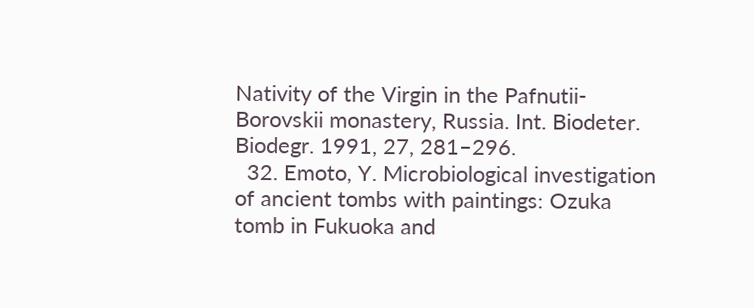Nativity of the Virgin in the Pafnutii-Borovskii monastery, Russia. Int. Biodeter. Biodegr. 1991, 27, 281–296.
  32. Emoto, Y. Microbiological investigation of ancient tombs with paintings: Ozuka tomb in Fukuoka and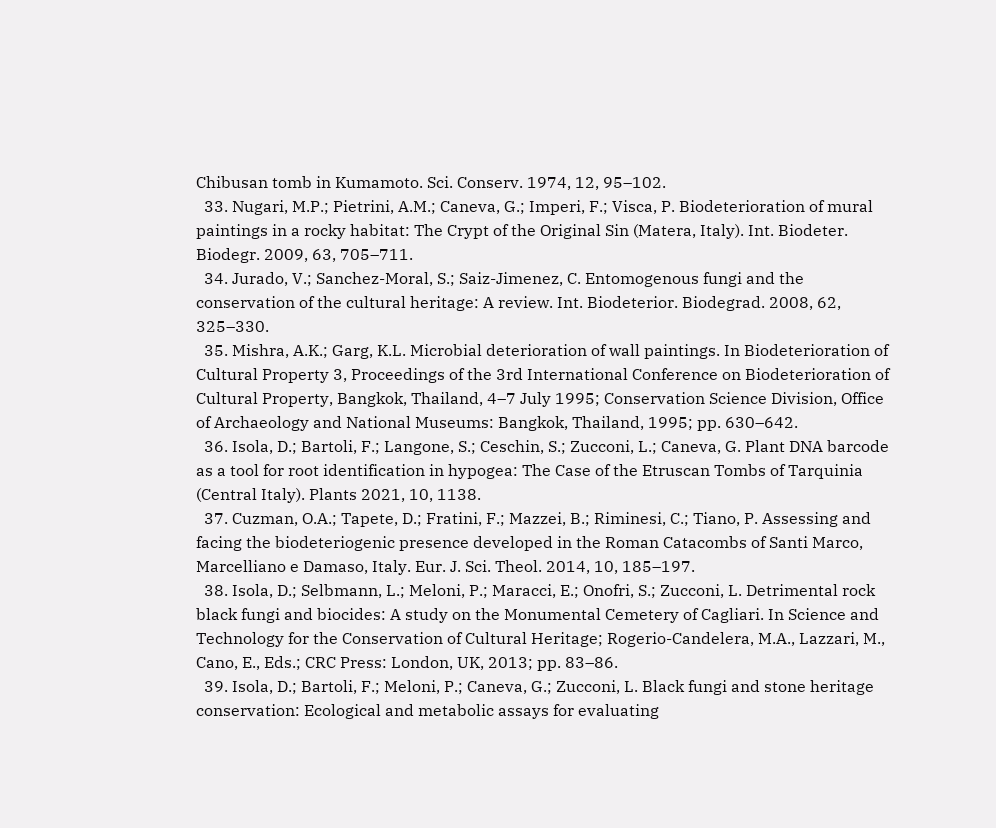Chibusan tomb in Kumamoto. Sci. Conserv. 1974, 12, 95–102.
  33. Nugari, M.P.; Pietrini, A.M.; Caneva, G.; Imperi, F.; Visca, P. Biodeterioration of mural paintings in a rocky habitat: The Crypt of the Original Sin (Matera, Italy). Int. Biodeter. Biodegr. 2009, 63, 705–711.
  34. Jurado, V.; Sanchez-Moral, S.; Saiz-Jimenez, C. Entomogenous fungi and the conservation of the cultural heritage: A review. Int. Biodeterior. Biodegrad. 2008, 62, 325–330.
  35. Mishra, A.K.; Garg, K.L. Microbial deterioration of wall paintings. In Biodeterioration of Cultural Property 3, Proceedings of the 3rd International Conference on Biodeterioration of Cultural Property, Bangkok, Thailand, 4–7 July 1995; Conservation Science Division, Office of Archaeology and National Museums: Bangkok, Thailand, 1995; pp. 630–642.
  36. Isola, D.; Bartoli, F.; Langone, S.; Ceschin, S.; Zucconi, L.; Caneva, G. Plant DNA barcode as a tool for root identification in hypogea: The Case of the Etruscan Tombs of Tarquinia (Central Italy). Plants 2021, 10, 1138.
  37. Cuzman, O.A.; Tapete, D.; Fratini, F.; Mazzei, B.; Riminesi, C.; Tiano, P. Assessing and facing the biodeteriogenic presence developed in the Roman Catacombs of Santi Marco, Marcelliano e Damaso, Italy. Eur. J. Sci. Theol. 2014, 10, 185–197.
  38. Isola, D.; Selbmann, L.; Meloni, P.; Maracci, E.; Onofri, S.; Zucconi, L. Detrimental rock black fungi and biocides: A study on the Monumental Cemetery of Cagliari. In Science and Technology for the Conservation of Cultural Heritage; Rogerio-Candelera, M.A., Lazzari, M., Cano, E., Eds.; CRC Press: London, UK, 2013; pp. 83–86.
  39. Isola, D.; Bartoli, F.; Meloni, P.; Caneva, G.; Zucconi, L. Black fungi and stone heritage conservation: Ecological and metabolic assays for evaluating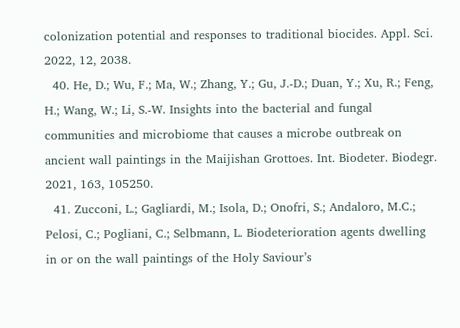colonization potential and responses to traditional biocides. Appl. Sci. 2022, 12, 2038.
  40. He, D.; Wu, F.; Ma, W.; Zhang, Y.; Gu, J.-D.; Duan, Y.; Xu, R.; Feng, H.; Wang, W.; Li, S.-W. Insights into the bacterial and fungal communities and microbiome that causes a microbe outbreak on ancient wall paintings in the Maijishan Grottoes. Int. Biodeter. Biodegr. 2021, 163, 105250.
  41. Zucconi, L.; Gagliardi, M.; Isola, D.; Onofri, S.; Andaloro, M.C.; Pelosi, C.; Pogliani, C.; Selbmann, L. Biodeterioration agents dwelling in or on the wall paintings of the Holy Saviour’s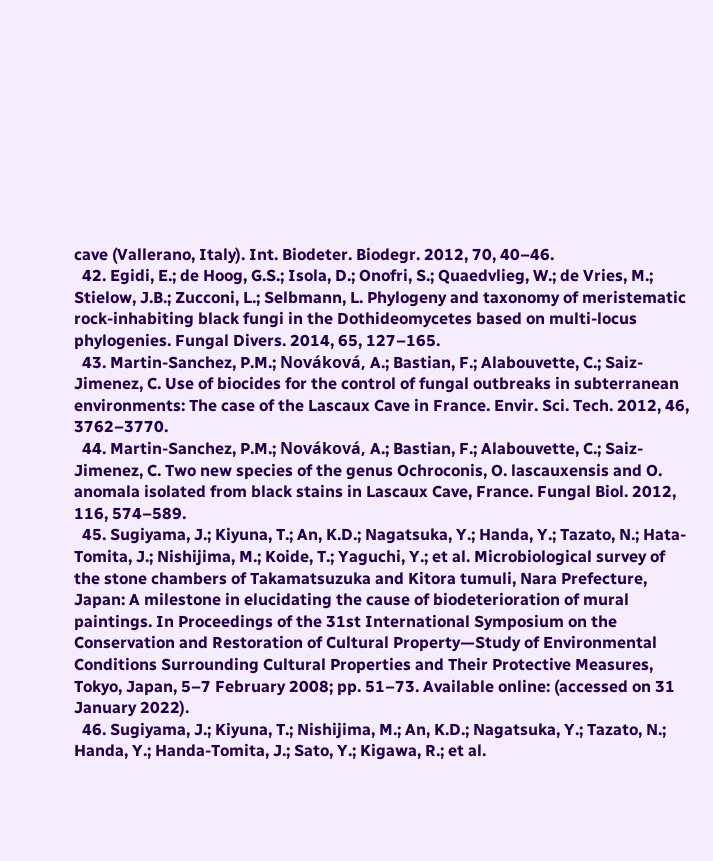cave (Vallerano, Italy). Int. Biodeter. Biodegr. 2012, 70, 40–46.
  42. Egidi, E.; de Hoog, G.S.; Isola, D.; Onofri, S.; Quaedvlieg, W.; de Vries, M.; Stielow, J.B.; Zucconi, L.; Selbmann, L. Phylogeny and taxonomy of meristematic rock-inhabiting black fungi in the Dothideomycetes based on multi-locus phylogenies. Fungal Divers. 2014, 65, 127–165.
  43. Martin-Sanchez, P.M.; Nováková, A.; Bastian, F.; Alabouvette, C.; Saiz-Jimenez, C. Use of biocides for the control of fungal outbreaks in subterranean environments: The case of the Lascaux Cave in France. Envir. Sci. Tech. 2012, 46, 3762–3770.
  44. Martin-Sanchez, P.M.; Nováková, A.; Bastian, F.; Alabouvette, C.; Saiz-Jimenez, C. Two new species of the genus Ochroconis, O. lascauxensis and O. anomala isolated from black stains in Lascaux Cave, France. Fungal Biol. 2012, 116, 574–589.
  45. Sugiyama, J.; Kiyuna, T.; An, K.D.; Nagatsuka, Y.; Handa, Y.; Tazato, N.; Hata-Tomita, J.; Nishijima, M.; Koide, T.; Yaguchi, Y.; et al. Microbiological survey of the stone chambers of Takamatsuzuka and Kitora tumuli, Nara Prefecture, Japan: A milestone in elucidating the cause of biodeterioration of mural paintings. In Proceedings of the 31st International Symposium on the Conservation and Restoration of Cultural Property—Study of Environmental Conditions Surrounding Cultural Properties and Their Protective Measures, Tokyo, Japan, 5–7 February 2008; pp. 51–73. Available online: (accessed on 31 January 2022).
  46. Sugiyama, J.; Kiyuna, T.; Nishijima, M.; An, K.D.; Nagatsuka, Y.; Tazato, N.; Handa, Y.; Handa-Tomita, J.; Sato, Y.; Kigawa, R.; et al.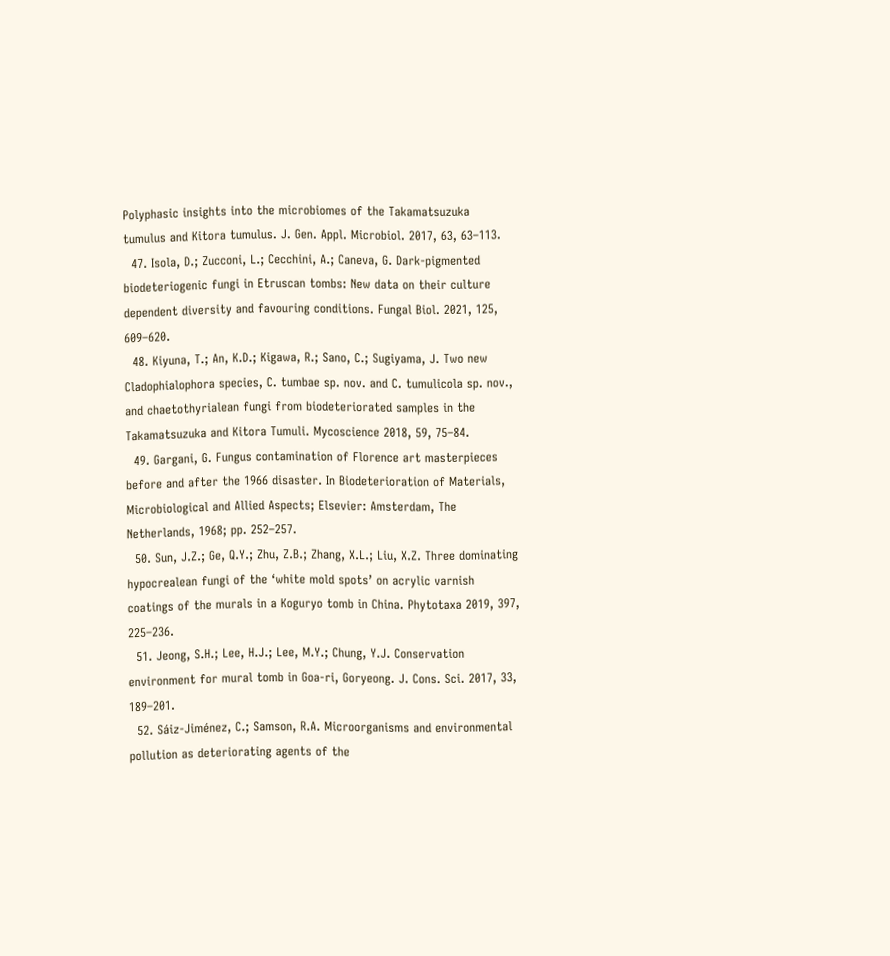Polyphasic insights into the microbiomes of the Takamatsuzuka tumulus and Kitora tumulus. J. Gen. Appl. Microbiol. 2017, 63, 63–113.
  47. Isola, D.; Zucconi, L.; Cecchini, A.; Caneva, G. Dark-pigmented biodeteriogenic fungi in Etruscan tombs: New data on their culture dependent diversity and favouring conditions. Fungal Biol. 2021, 125, 609–620.
  48. Kiyuna, T.; An, K.D.; Kigawa, R.; Sano, C.; Sugiyama, J. Two new Cladophialophora species, C. tumbae sp. nov. and C. tumulicola sp. nov., and chaetothyrialean fungi from biodeteriorated samples in the Takamatsuzuka and Kitora Tumuli. Mycoscience 2018, 59, 75–84.
  49. Gargani, G. Fungus contamination of Florence art masterpieces before and after the 1966 disaster. In Biodeterioration of Materials, Microbiological and Allied Aspects; Elsevier: Amsterdam, The Netherlands, 1968; pp. 252–257.
  50. Sun, J.Z.; Ge, Q.Y.; Zhu, Z.B.; Zhang, X.L.; Liu, X.Z. Three dominating hypocrealean fungi of the ‘white mold spots’ on acrylic varnish coatings of the murals in a Koguryo tomb in China. Phytotaxa 2019, 397, 225–236.
  51. Jeong, S.H.; Lee, H.J.; Lee, M.Y.; Chung, Y.J. Conservation environment for mural tomb in Goa-ri, Goryeong. J. Cons. Sci. 2017, 33, 189–201.
  52. Sáiz-Jiménez, C.; Samson, R.A. Microorganisms and environmental pollution as deteriorating agents of the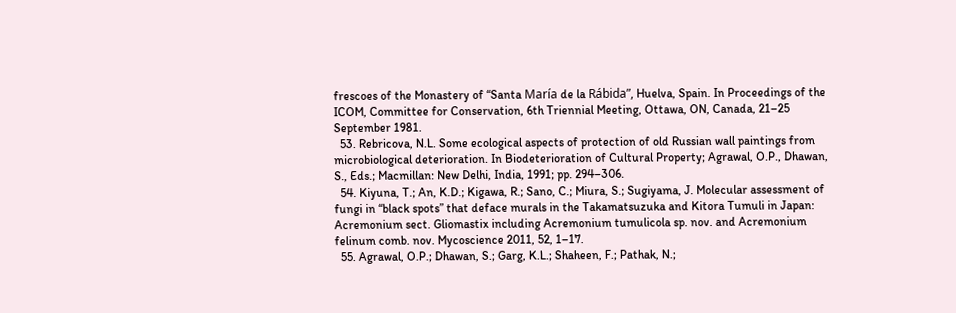frescoes of the Monastery of “Santa María de la Rábida”, Huelva, Spain. In Proceedings of the ICOM, Committee for Conservation, 6th Triennial Meeting, Ottawa, ON, Canada, 21–25 September 1981.
  53. Rebricova, N.L. Some ecological aspects of protection of old Russian wall paintings from microbiological deterioration. In Biodeterioration of Cultural Property; Agrawal, O.P., Dhawan, S., Eds.; Macmillan: New Delhi, India, 1991; pp. 294–306.
  54. Kiyuna, T.; An, K.D.; Kigawa, R.; Sano, C.; Miura, S.; Sugiyama, J. Molecular assessment of fungi in “black spots” that deface murals in the Takamatsuzuka and Kitora Tumuli in Japan: Acremonium sect. Gliomastix including Acremonium tumulicola sp. nov. and Acremonium felinum comb. nov. Mycoscience 2011, 52, 1–17.
  55. Agrawal, O.P.; Dhawan, S.; Garg, K.L.; Shaheen, F.; Pathak, N.;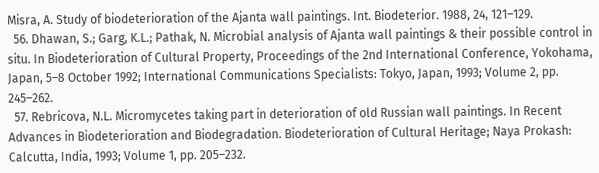Misra, A. Study of biodeterioration of the Ajanta wall paintings. Int. Biodeterior. 1988, 24, 121–129.
  56. Dhawan, S.; Garg, K.L.; Pathak, N. Microbial analysis of Ajanta wall paintings & their possible control in situ. In Biodeterioration of Cultural Property, Proceedings of the 2nd International Conference, Yokohama, Japan, 5–8 October 1992; International Communications Specialists: Tokyo, Japan, 1993; Volume 2, pp. 245–262.
  57. Rebricova, N.L. Micromycetes taking part in deterioration of old Russian wall paintings. In Recent Advances in Biodeterioration and Biodegradation. Biodeterioration of Cultural Heritage; Naya Prokash: Calcutta, India, 1993; Volume 1, pp. 205–232.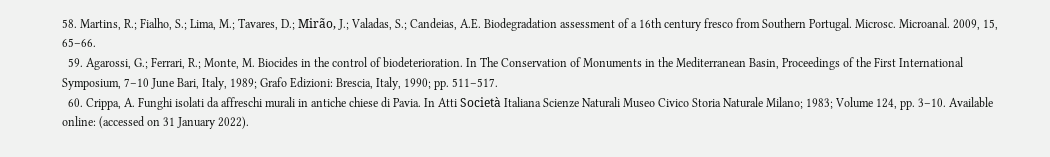58. Martins, R.; Fialho, S.; Lima, M.; Tavares, D.; Mirão, J.; Valadas, S.; Candeias, A.E. Biodegradation assessment of a 16th century fresco from Southern Portugal. Microsc. Microanal. 2009, 15, 65–66.
  59. Agarossi, G.; Ferrari, R.; Monte, M. Biocides in the control of biodeterioration. In The Conservation of Monuments in the Mediterranean Basin, Proceedings of the First International Symposium, 7–10 June Bari, Italy, 1989; Grafo Edizioni: Brescia, Italy, 1990; pp. 511–517.
  60. Crippa, A. Funghi isolati da affreschi murali in antiche chiese di Pavia. In Atti Società Italiana Scienze Naturali Museo Civico Storia Naturale Milano; 1983; Volume 124, pp. 3–10. Available online: (accessed on 31 January 2022).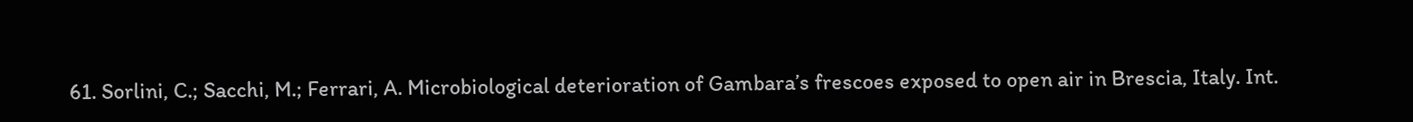61. Sorlini, C.; Sacchi, M.; Ferrari, A. Microbiological deterioration of Gambara’s frescoes exposed to open air in Brescia, Italy. Int.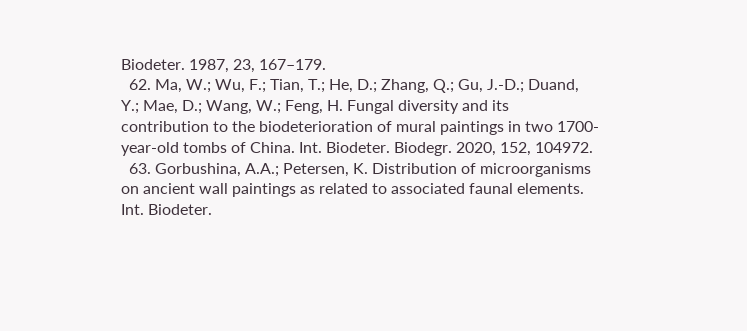Biodeter. 1987, 23, 167–179.
  62. Ma, W.; Wu, F.; Tian, T.; He, D.; Zhang, Q.; Gu, J.-D.; Duand, Y.; Mae, D.; Wang, W.; Feng, H. Fungal diversity and its contribution to the biodeterioration of mural paintings in two 1700-year-old tombs of China. Int. Biodeter. Biodegr. 2020, 152, 104972.
  63. Gorbushina, A.A.; Petersen, K. Distribution of microorganisms on ancient wall paintings as related to associated faunal elements. Int. Biodeter.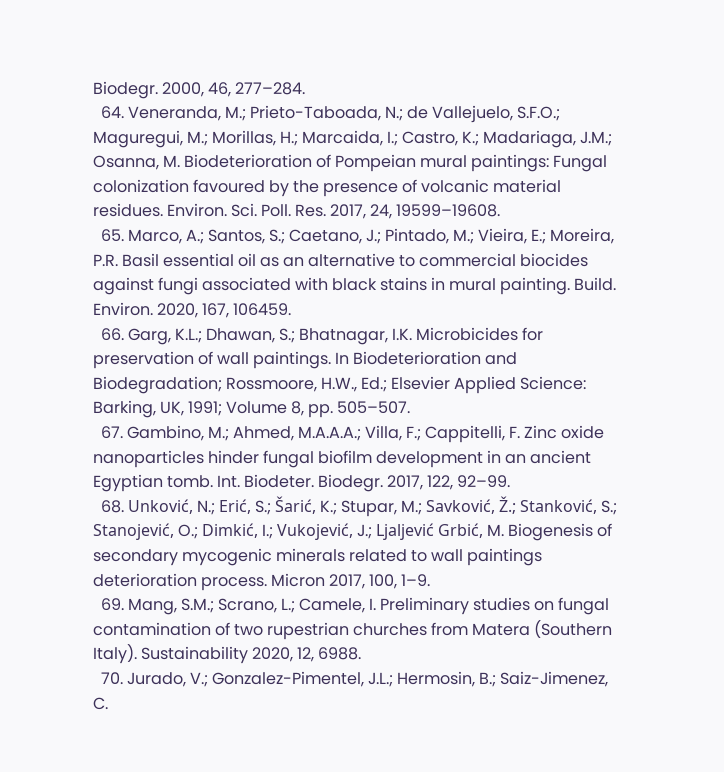Biodegr. 2000, 46, 277–284.
  64. Veneranda, M.; Prieto-Taboada, N.; de Vallejuelo, S.F.O.; Maguregui, M.; Morillas, H.; Marcaida, I.; Castro, K.; Madariaga, J.M.; Osanna, M. Biodeterioration of Pompeian mural paintings: Fungal colonization favoured by the presence of volcanic material residues. Environ. Sci. Poll. Res. 2017, 24, 19599–19608.
  65. Marco, A.; Santos, S.; Caetano, J.; Pintado, M.; Vieira, E.; Moreira, P.R. Basil essential oil as an alternative to commercial biocides against fungi associated with black stains in mural painting. Build. Environ. 2020, 167, 106459.
  66. Garg, K.L.; Dhawan, S.; Bhatnagar, I.K. Microbicides for preservation of wall paintings. In Biodeterioration and Biodegradation; Rossmoore, H.W., Ed.; Elsevier Applied Science: Barking, UK, 1991; Volume 8, pp. 505–507.
  67. Gambino, M.; Ahmed, M.A.A.A.; Villa, F.; Cappitelli, F. Zinc oxide nanoparticles hinder fungal biofilm development in an ancient Egyptian tomb. Int. Biodeter. Biodegr. 2017, 122, 92–99.
  68. Unković, N.; Erić, S.; Šarić, K.; Stupar, M.; Savković, Ž.; Stanković, S.; Stanojević, O.; Dimkić, I.; Vukojević, J.; Ljaljević Grbić, M. Biogenesis of secondary mycogenic minerals related to wall paintings deterioration process. Micron 2017, 100, 1–9.
  69. Mang, S.M.; Scrano, L.; Camele, I. Preliminary studies on fungal contamination of two rupestrian churches from Matera (Southern Italy). Sustainability 2020, 12, 6988.
  70. Jurado, V.; Gonzalez-Pimentel, J.L.; Hermosin, B.; Saiz-Jimenez, C.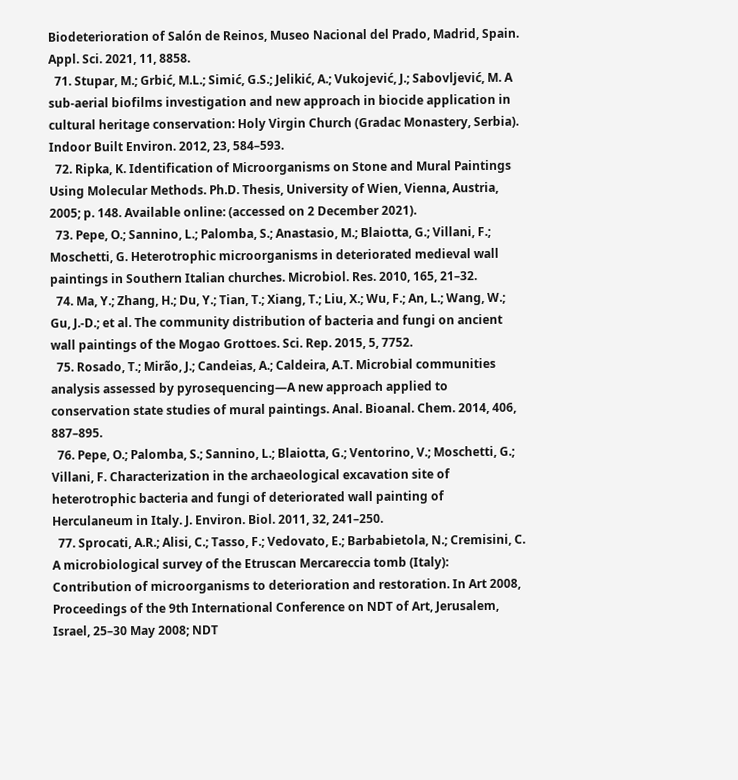Biodeterioration of Salón de Reinos, Museo Nacional del Prado, Madrid, Spain. Appl. Sci. 2021, 11, 8858.
  71. Stupar, M.; Grbić, M.L.; Simić, G.S.; Jelikić, A.; Vukojević, J.; Sabovljević, M. A sub-aerial biofilms investigation and new approach in biocide application in cultural heritage conservation: Holy Virgin Church (Gradac Monastery, Serbia). Indoor Built Environ. 2012, 23, 584–593.
  72. Ripka, K. Identification of Microorganisms on Stone and Mural Paintings Using Molecular Methods. Ph.D. Thesis, University of Wien, Vienna, Austria, 2005; p. 148. Available online: (accessed on 2 December 2021).
  73. Pepe, O.; Sannino, L.; Palomba, S.; Anastasio, M.; Blaiotta, G.; Villani, F.; Moschetti, G. Heterotrophic microorganisms in deteriorated medieval wall paintings in Southern Italian churches. Microbiol. Res. 2010, 165, 21–32.
  74. Ma, Y.; Zhang, H.; Du, Y.; Tian, T.; Xiang, T.; Liu, X.; Wu, F.; An, L.; Wang, W.; Gu, J.-D.; et al. The community distribution of bacteria and fungi on ancient wall paintings of the Mogao Grottoes. Sci. Rep. 2015, 5, 7752.
  75. Rosado, T.; Mirão, J.; Candeias, A.; Caldeira, A.T. Microbial communities analysis assessed by pyrosequencing—A new approach applied to conservation state studies of mural paintings. Anal. Bioanal. Chem. 2014, 406, 887–895.
  76. Pepe, O.; Palomba, S.; Sannino, L.; Blaiotta, G.; Ventorino, V.; Moschetti, G.; Villani, F. Characterization in the archaeological excavation site of heterotrophic bacteria and fungi of deteriorated wall painting of Herculaneum in Italy. J. Environ. Biol. 2011, 32, 241–250.
  77. Sprocati, A.R.; Alisi, C.; Tasso, F.; Vedovato, E.; Barbabietola, N.; Cremisini, C. A microbiological survey of the Etruscan Mercareccia tomb (Italy): Contribution of microorganisms to deterioration and restoration. In Art 2008, Proceedings of the 9th International Conference on NDT of Art, Jerusalem, Israel, 25–30 May 2008; NDT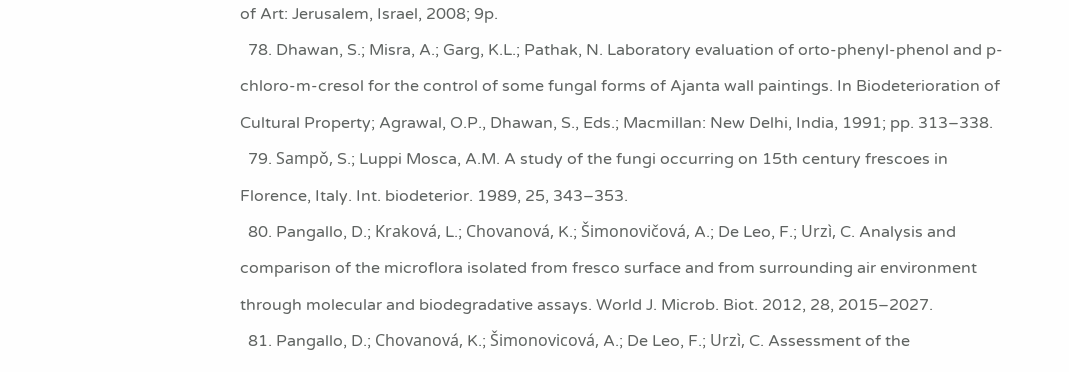of Art: Jerusalem, Israel, 2008; 9p.
  78. Dhawan, S.; Misra, A.; Garg, K.L.; Pathak, N. Laboratory evaluation of orto-phenyl-phenol and p-chloro-m-cresol for the control of some fungal forms of Ajanta wall paintings. In Biodeterioration of Cultural Property; Agrawal, O.P., Dhawan, S., Eds.; Macmillan: New Delhi, India, 1991; pp. 313–338.
  79. Sampǒ, S.; Luppi Mosca, A.M. A study of the fungi occurring on 15th century frescoes in Florence, Italy. Int. biodeterior. 1989, 25, 343–353.
  80. Pangallo, D.; Kraková, L.; Chovanová, K.; Šimonovičová, A.; De Leo, F.; Urzì, C. Analysis and comparison of the microflora isolated from fresco surface and from surrounding air environment through molecular and biodegradative assays. World J. Microb. Biot. 2012, 28, 2015–2027.
  81. Pangallo, D.; Chovanová, K.; Šimonovicová, A.; De Leo, F.; Urzì, C. Assessment of the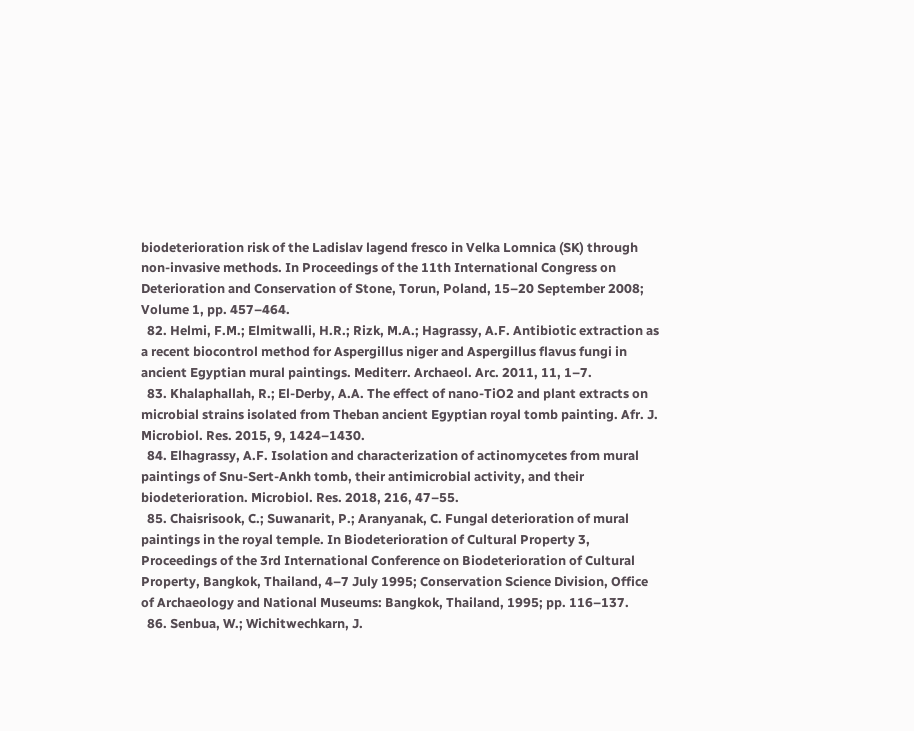biodeterioration risk of the Ladislav lagend fresco in Velka Lomnica (SK) through non-invasive methods. In Proceedings of the 11th International Congress on Deterioration and Conservation of Stone, Torun, Poland, 15–20 September 2008; Volume 1, pp. 457–464.
  82. Helmi, F.M.; Elmitwalli, H.R.; Rizk, M.A.; Hagrassy, A.F. Antibiotic extraction as a recent biocontrol method for Aspergillus niger and Aspergillus flavus fungi in ancient Egyptian mural paintings. Mediterr. Archaeol. Arc. 2011, 11, 1–7.
  83. Khalaphallah, R.; El-Derby, A.A. The effect of nano-TiO2 and plant extracts on microbial strains isolated from Theban ancient Egyptian royal tomb painting. Afr. J. Microbiol. Res. 2015, 9, 1424–1430.
  84. Elhagrassy, A.F. Isolation and characterization of actinomycetes from mural paintings of Snu-Sert-Ankh tomb, their antimicrobial activity, and their biodeterioration. Microbiol. Res. 2018, 216, 47–55.
  85. Chaisrisook, C.; Suwanarit, P.; Aranyanak, C. Fungal deterioration of mural paintings in the royal temple. In Biodeterioration of Cultural Property 3, Proceedings of the 3rd International Conference on Biodeterioration of Cultural Property, Bangkok, Thailand, 4–7 July 1995; Conservation Science Division, Office of Archaeology and National Museums: Bangkok, Thailand, 1995; pp. 116–137.
  86. Senbua, W.; Wichitwechkarn, J.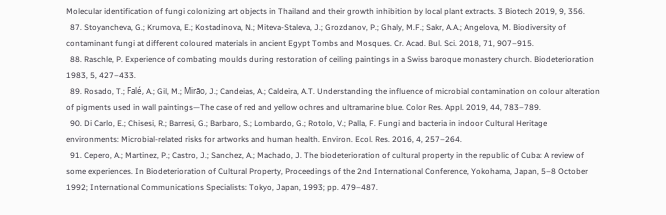Molecular identification of fungi colonizing art objects in Thailand and their growth inhibition by local plant extracts. 3 Biotech 2019, 9, 356.
  87. Stoyancheva, G.; Krumova, E.; Kostadinova, N.; Miteva-Staleva, J.; Grozdanov, P.; Ghaly, M.F.; Sakr, A.A.; Angelova, M. Biodiversity of contaminant fungi at different coloured materials in ancient Egypt Tombs and Mosques. Cr. Acad. Bul. Sci. 2018, 71, 907–915.
  88. Raschle, P. Experience of combating moulds during restoration of ceiling paintings in a Swiss baroque monastery church. Biodeterioration 1983, 5, 427–433.
  89. Rosado, T.; Falé, A.; Gil, M.; Mirão, J.; Candeias, A.; Caldeira, A.T. Understanding the influence of microbial contamination on colour alteration of pigments used in wall paintings—The case of red and yellow ochres and ultramarine blue. Color Res. Appl. 2019, 44, 783–789.
  90. Di Carlo, E.; Chisesi, R.; Barresi, G.; Barbaro, S.; Lombardo, G.; Rotolo, V.; Palla, F. Fungi and bacteria in indoor Cultural Heritage environments: Microbial-related risks for artworks and human health. Environ. Ecol. Res. 2016, 4, 257–264.
  91. Cepero, A.; Martinez, P.; Castro, J.; Sanchez, A.; Machado, J. The biodeterioration of cultural property in the republic of Cuba: A review of some experiences. In Biodeterioration of Cultural Property, Proceedings of the 2nd International Conference, Yokohama, Japan, 5–8 October 1992; International Communications Specialists: Tokyo, Japan, 1993; pp. 479–487.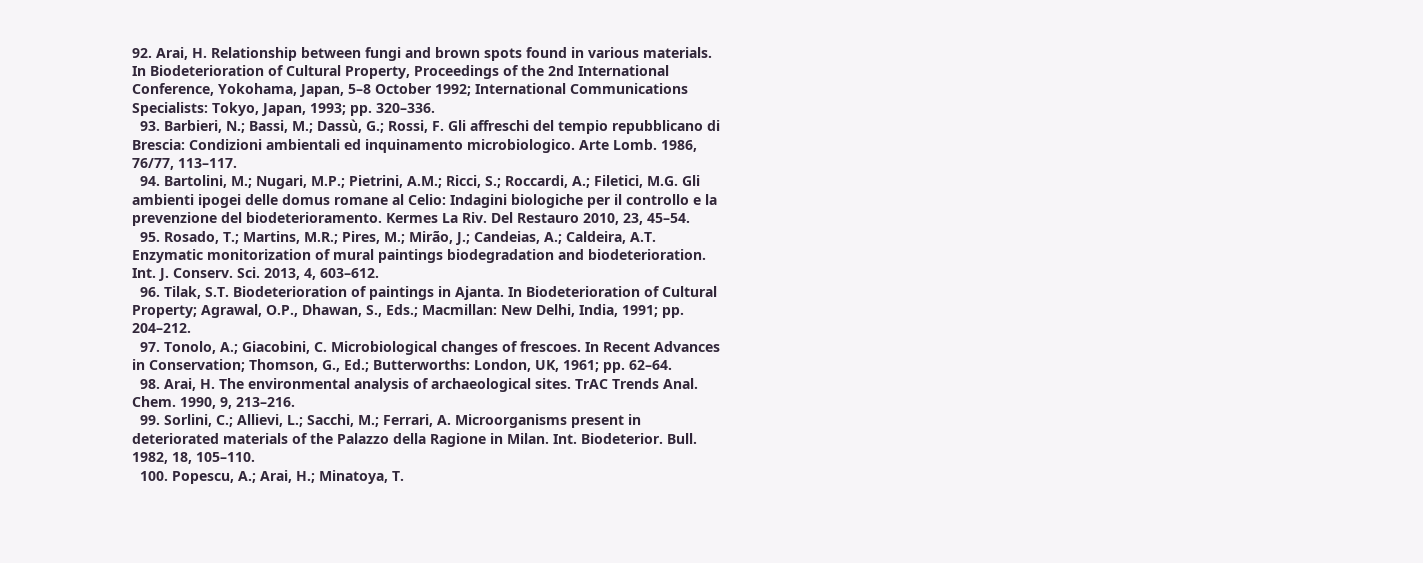92. Arai, H. Relationship between fungi and brown spots found in various materials. In Biodeterioration of Cultural Property, Proceedings of the 2nd International Conference, Yokohama, Japan, 5–8 October 1992; International Communications Specialists: Tokyo, Japan, 1993; pp. 320–336.
  93. Barbieri, N.; Bassi, M.; Dassù, G.; Rossi, F. Gli affreschi del tempio repubblicano di Brescia: Condizioni ambientali ed inquinamento microbiologico. Arte Lomb. 1986, 76/77, 113–117.
  94. Bartolini, M.; Nugari, M.P.; Pietrini, A.M.; Ricci, S.; Roccardi, A.; Filetici, M.G. Gli ambienti ipogei delle domus romane al Celio: Indagini biologiche per il controllo e la prevenzione del biodeterioramento. Kermes La Riv. Del Restauro 2010, 23, 45–54.
  95. Rosado, T.; Martins, M.R.; Pires, M.; Mirão, J.; Candeias, A.; Caldeira, A.T. Enzymatic monitorization of mural paintings biodegradation and biodeterioration. Int. J. Conserv. Sci. 2013, 4, 603–612.
  96. Tilak, S.T. Biodeterioration of paintings in Ajanta. In Biodeterioration of Cultural Property; Agrawal, O.P., Dhawan, S., Eds.; Macmillan: New Delhi, India, 1991; pp. 204–212.
  97. Tonolo, A.; Giacobini, C. Microbiological changes of frescoes. In Recent Advances in Conservation; Thomson, G., Ed.; Butterworths: London, UK, 1961; pp. 62–64.
  98. Arai, H. The environmental analysis of archaeological sites. TrAC Trends Anal. Chem. 1990, 9, 213–216.
  99. Sorlini, C.; Allievi, L.; Sacchi, M.; Ferrari, A. Microorganisms present in deteriorated materials of the Palazzo della Ragione in Milan. Int. Biodeterior. Bull. 1982, 18, 105–110.
  100. Popescu, A.; Arai, H.; Minatoya, T.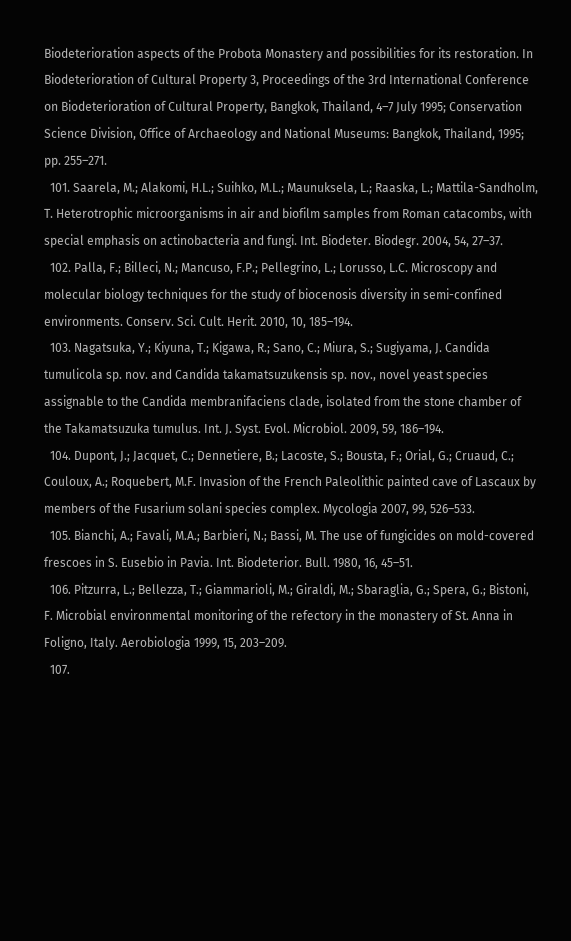Biodeterioration aspects of the Probota Monastery and possibilities for its restoration. In Biodeterioration of Cultural Property 3, Proceedings of the 3rd International Conference on Biodeterioration of Cultural Property, Bangkok, Thailand, 4–7 July 1995; Conservation Science Division, Office of Archaeology and National Museums: Bangkok, Thailand, 1995; pp. 255–271.
  101. Saarela, M.; Alakomi, H.L.; Suihko, M.L.; Maunuksela, L.; Raaska, L.; Mattila-Sandholm, T. Heterotrophic microorganisms in air and biofilm samples from Roman catacombs, with special emphasis on actinobacteria and fungi. Int. Biodeter. Biodegr. 2004, 54, 27–37.
  102. Palla, F.; Billeci, N.; Mancuso, F.P.; Pellegrino, L.; Lorusso, L.C. Microscopy and molecular biology techniques for the study of biocenosis diversity in semi-confined environments. Conserv. Sci. Cult. Herit. 2010, 10, 185–194.
  103. Nagatsuka, Y.; Kiyuna, T.; Kigawa, R.; Sano, C.; Miura, S.; Sugiyama, J. Candida tumulicola sp. nov. and Candida takamatsuzukensis sp. nov., novel yeast species assignable to the Candida membranifaciens clade, isolated from the stone chamber of the Takamatsuzuka tumulus. Int. J. Syst. Evol. Microbiol. 2009, 59, 186–194.
  104. Dupont, J.; Jacquet, C.; Dennetiere, B.; Lacoste, S.; Bousta, F.; Orial, G.; Cruaud, C.; Couloux, A.; Roquebert, M.F. Invasion of the French Paleolithic painted cave of Lascaux by members of the Fusarium solani species complex. Mycologia 2007, 99, 526–533.
  105. Bianchi, A.; Favali, M.A.; Barbieri, N.; Bassi, M. The use of fungicides on mold-covered frescoes in S. Eusebio in Pavia. Int. Biodeterior. Bull. 1980, 16, 45–51.
  106. Pitzurra, L.; Bellezza, T.; Giammarioli, M.; Giraldi, M.; Sbaraglia, G.; Spera, G.; Bistoni, F. Microbial environmental monitoring of the refectory in the monastery of St. Anna in Foligno, Italy. Aerobiologia 1999, 15, 203–209.
  107.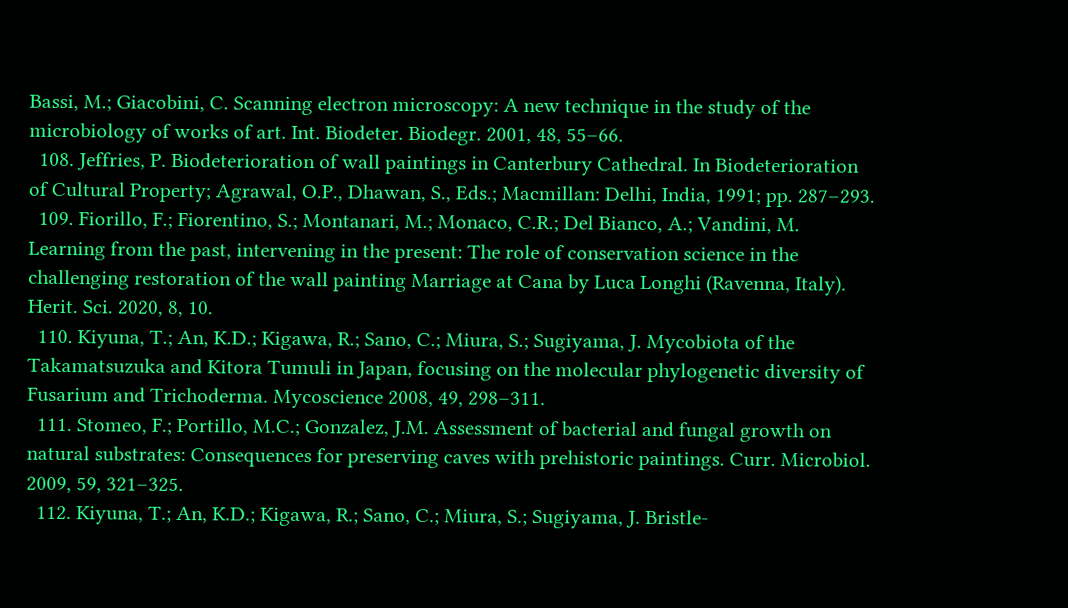Bassi, M.; Giacobini, C. Scanning electron microscopy: A new technique in the study of the microbiology of works of art. Int. Biodeter. Biodegr. 2001, 48, 55–66.
  108. Jeffries, P. Biodeterioration of wall paintings in Canterbury Cathedral. In Biodeterioration of Cultural Property; Agrawal, O.P., Dhawan, S., Eds.; Macmillan: Delhi, India, 1991; pp. 287–293.
  109. Fiorillo, F.; Fiorentino, S.; Montanari, M.; Monaco, C.R.; Del Bianco, A.; Vandini, M. Learning from the past, intervening in the present: The role of conservation science in the challenging restoration of the wall painting Marriage at Cana by Luca Longhi (Ravenna, Italy). Herit. Sci. 2020, 8, 10.
  110. Kiyuna, T.; An, K.D.; Kigawa, R.; Sano, C.; Miura, S.; Sugiyama, J. Mycobiota of the Takamatsuzuka and Kitora Tumuli in Japan, focusing on the molecular phylogenetic diversity of Fusarium and Trichoderma. Mycoscience 2008, 49, 298–311.
  111. Stomeo, F.; Portillo, M.C.; Gonzalez, J.M. Assessment of bacterial and fungal growth on natural substrates: Consequences for preserving caves with prehistoric paintings. Curr. Microbiol. 2009, 59, 321–325.
  112. Kiyuna, T.; An, K.D.; Kigawa, R.; Sano, C.; Miura, S.; Sugiyama, J. Bristle-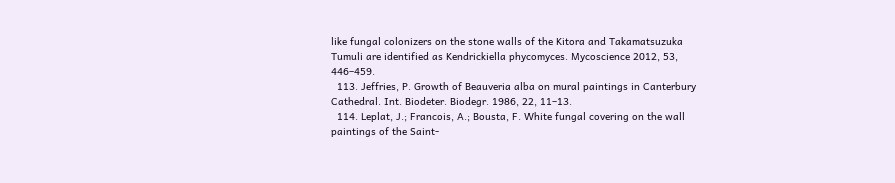like fungal colonizers on the stone walls of the Kitora and Takamatsuzuka Tumuli are identified as Kendrickiella phycomyces. Mycoscience 2012, 53, 446–459.
  113. Jeffries, P. Growth of Beauveria alba on mural paintings in Canterbury Cathedral. Int. Biodeter. Biodegr. 1986, 22, 11–13.
  114. Leplat, J.; Francois, A.; Bousta, F. White fungal covering on the wall paintings of the Saint-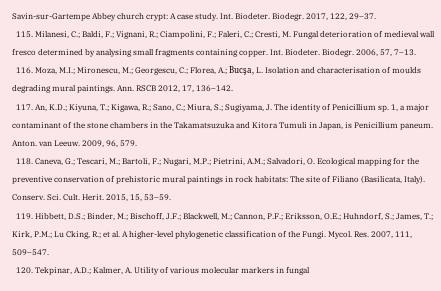Savin-sur-Gartempe Abbey church crypt: A case study. Int. Biodeter. Biodegr. 2017, 122, 29–37.
  115. Milanesi, C.; Baldi, F.; Vignani, R.; Ciampolini, F.; Faleri, C.; Cresti, M. Fungal deterioration of medieval wall fresco determined by analysing small fragments containing copper. Int. Biodeter. Biodegr. 2006, 57, 7–13.
  116. Moza, M.I.; Mironescu, M.; Georgescu, C.; Florea, A.; Bucşa, L. Isolation and characterisation of moulds degrading mural paintings. Ann. RSCB 2012, 17, 136–142.
  117. An, K.D.; Kiyuna, T.; Kigawa, R.; Sano, C.; Miura, S.; Sugiyama, J. The identity of Penicillium sp. 1, a major contaminant of the stone chambers in the Takamatsuzuka and Kitora Tumuli in Japan, is Penicillium paneum. Anton. van Leeuw. 2009, 96, 579.
  118. Caneva, G.; Tescari, M.; Bartoli, F.; Nugari, M.P.; Pietrini, A.M.; Salvadori, O. Ecological mapping for the preventive conservation of prehistoric mural paintings in rock habitats: The site of Filiano (Basilicata, Italy). Conserv. Sci. Cult. Herit. 2015, 15, 53–59.
  119. Hibbett, D.S.; Binder, M.; Bischoff, J.F.; Blackwell, M.; Cannon, P.F.; Eriksson, O.E.; Huhndorf, S.; James, T.; Kirk, P.M.; Lu Cking, R.; et al. A higher-level phylogenetic classification of the Fungi. Mycol. Res. 2007, 111, 509–547.
  120. Tekpinar, A.D.; Kalmer, A. Utility of various molecular markers in fungal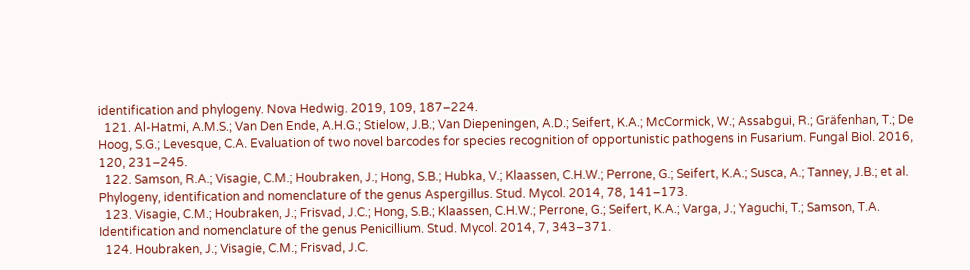identification and phylogeny. Nova Hedwig. 2019, 109, 187–224.
  121. Al-Hatmi, A.M.S.; Van Den Ende, A.H.G.; Stielow, J.B.; Van Diepeningen, A.D.; Seifert, K.A.; McCormick, W.; Assabgui, R.; Gräfenhan, T.; De Hoog, S.G.; Levesque, C.A. Evaluation of two novel barcodes for species recognition of opportunistic pathogens in Fusarium. Fungal Biol. 2016, 120, 231–245.
  122. Samson, R.A.; Visagie, C.M.; Houbraken, J.; Hong, S.B.; Hubka, V.; Klaassen, C.H.W.; Perrone, G.; Seifert, K.A.; Susca, A.; Tanney, J.B.; et al. Phylogeny, identification and nomenclature of the genus Aspergillus. Stud. Mycol. 2014, 78, 141–173.
  123. Visagie, C.M.; Houbraken, J.; Frisvad, J.C.; Hong, S.B.; Klaassen, C.H.W.; Perrone, G.; Seifert, K.A.; Varga, J.; Yaguchi, T.; Samson, T.A. Identification and nomenclature of the genus Penicillium. Stud. Mycol. 2014, 7, 343–371.
  124. Houbraken, J.; Visagie, C.M.; Frisvad, J.C.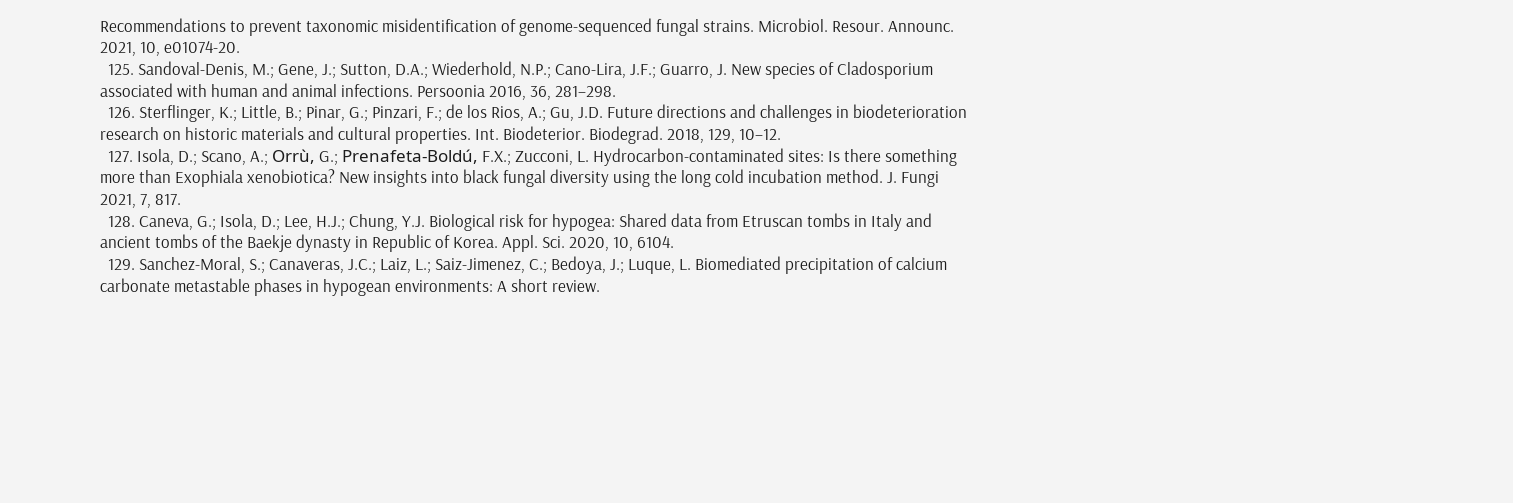Recommendations to prevent taxonomic misidentification of genome-sequenced fungal strains. Microbiol. Resour. Announc. 2021, 10, e01074-20.
  125. Sandoval-Denis, M.; Gene, J.; Sutton, D.A.; Wiederhold, N.P.; Cano-Lira, J.F.; Guarro, J. New species of Cladosporium associated with human and animal infections. Persoonia 2016, 36, 281–298.
  126. Sterflinger, K.; Little, B.; Pinar, G.; Pinzari, F.; de los Rios, A.; Gu, J.D. Future directions and challenges in biodeterioration research on historic materials and cultural properties. Int. Biodeterior. Biodegrad. 2018, 129, 10–12.
  127. Isola, D.; Scano, A.; Orrù, G.; Prenafeta-Boldú, F.X.; Zucconi, L. Hydrocarbon-contaminated sites: Is there something more than Exophiala xenobiotica? New insights into black fungal diversity using the long cold incubation method. J. Fungi 2021, 7, 817.
  128. Caneva, G.; Isola, D.; Lee, H.J.; Chung, Y.J. Biological risk for hypogea: Shared data from Etruscan tombs in Italy and ancient tombs of the Baekje dynasty in Republic of Korea. Appl. Sci. 2020, 10, 6104.
  129. Sanchez-Moral, S.; Canaveras, J.C.; Laiz, L.; Saiz-Jimenez, C.; Bedoya, J.; Luque, L. Biomediated precipitation of calcium carbonate metastable phases in hypogean environments: A short review.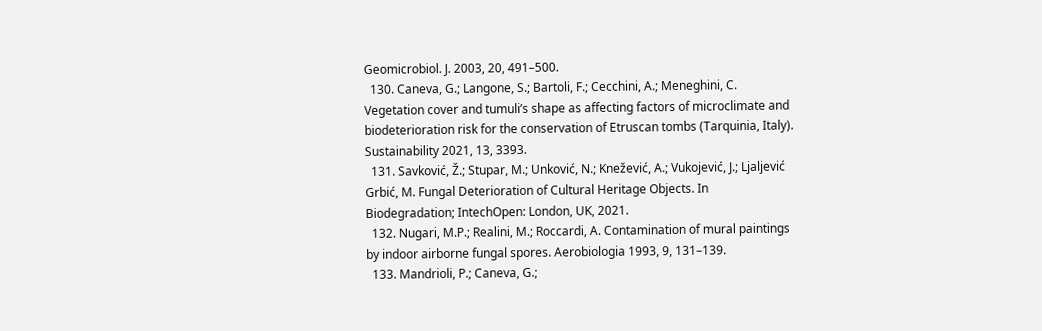Geomicrobiol. J. 2003, 20, 491–500.
  130. Caneva, G.; Langone, S.; Bartoli, F.; Cecchini, A.; Meneghini, C. Vegetation cover and tumuli’s shape as affecting factors of microclimate and biodeterioration risk for the conservation of Etruscan tombs (Tarquinia, Italy). Sustainability 2021, 13, 3393.
  131. Savković, Ž.; Stupar, M.; Unković, N.; Knežević, A.; Vukojević, J.; Ljaljević Grbić, M. Fungal Deterioration of Cultural Heritage Objects. In Biodegradation; IntechOpen: London, UK, 2021.
  132. Nugari, M.P.; Realini, M.; Roccardi, A. Contamination of mural paintings by indoor airborne fungal spores. Aerobiologia 1993, 9, 131–139.
  133. Mandrioli, P.; Caneva, G.;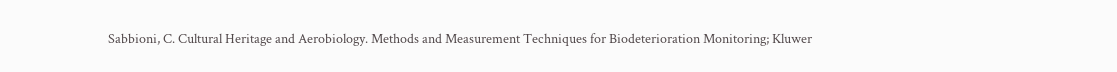Sabbioni, C. Cultural Heritage and Aerobiology. Methods and Measurement Techniques for Biodeterioration Monitoring; Kluwer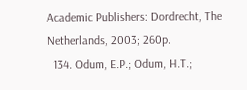Academic Publishers: Dordrecht, The Netherlands, 2003; 260p.
  134. Odum, E.P.; Odum, H.T.;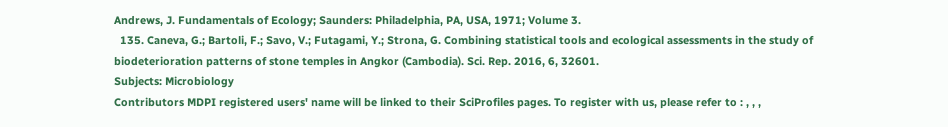Andrews, J. Fundamentals of Ecology; Saunders: Philadelphia, PA, USA, 1971; Volume 3.
  135. Caneva, G.; Bartoli, F.; Savo, V.; Futagami, Y.; Strona, G. Combining statistical tools and ecological assessments in the study of biodeterioration patterns of stone temples in Angkor (Cambodia). Sci. Rep. 2016, 6, 32601.
Subjects: Microbiology
Contributors MDPI registered users' name will be linked to their SciProfiles pages. To register with us, please refer to : , , ,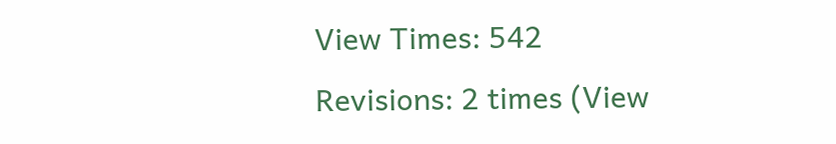View Times: 542
Revisions: 2 times (View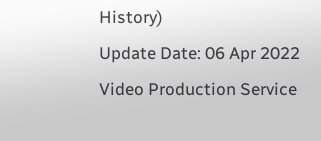History)
Update Date: 06 Apr 2022
Video Production Service